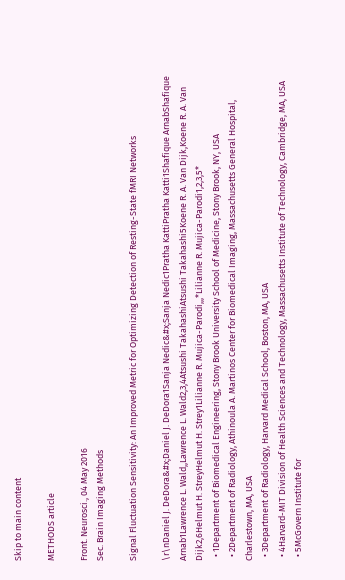Skip to main content

METHODS article

Front. Neurosci., 04 May 2016
Sec. Brain Imaging Methods

Signal Fluctuation Sensitivity: An Improved Metric for Optimizing Detection of Resting-State fMRI Networks

\r\nDaniel J. DeDora&#x;Daniel J. DeDora1Sanja Nedic&#x;Sanja Nedic1Pratha KattiPratha Katti1Shafique ArnabShafique Arnab1Lawrence L. Wald,,Lawrence L. Wald2,3,4Atsushi TakahashiAtsushi Takahashi5Koene R. A. Van Dijk,Koene R. A. Van Dijk2,6Helmut H. StreyHelmut H. Strey1Lilianne R. Mujica-Parodi,,,*Lilianne R. Mujica-Parodi1,2,3,5*
  • 1Department of Biomedical Engineering, Stony Brook University School of Medicine, Stony Brook, NY, USA
  • 2Department of Radiology, Athinoula A. Martinos Center for Biomedical Imaging, Massachusetts General Hospital, Charlestown, MA, USA
  • 3Department of Radiology, Harvard Medical School, Boston, MA, USA
  • 4Harvard-MIT Division of Health Sciences and Technology, Massachusetts Institute of Technology, Cambridge, MA, USA
  • 5McGovern Institute for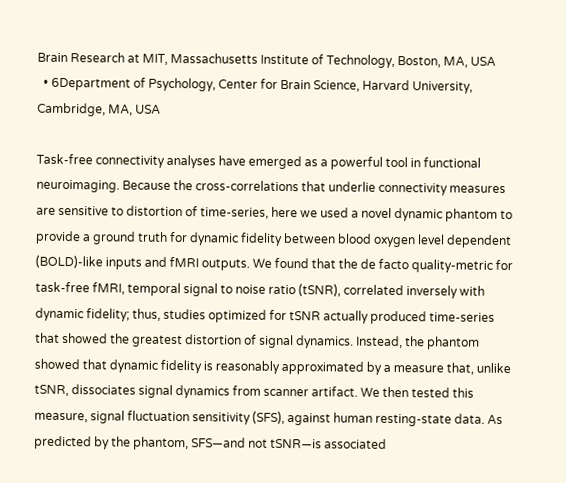Brain Research at MIT, Massachusetts Institute of Technology, Boston, MA, USA
  • 6Department of Psychology, Center for Brain Science, Harvard University, Cambridge, MA, USA

Task-free connectivity analyses have emerged as a powerful tool in functional neuroimaging. Because the cross-correlations that underlie connectivity measures are sensitive to distortion of time-series, here we used a novel dynamic phantom to provide a ground truth for dynamic fidelity between blood oxygen level dependent (BOLD)-like inputs and fMRI outputs. We found that the de facto quality-metric for task-free fMRI, temporal signal to noise ratio (tSNR), correlated inversely with dynamic fidelity; thus, studies optimized for tSNR actually produced time-series that showed the greatest distortion of signal dynamics. Instead, the phantom showed that dynamic fidelity is reasonably approximated by a measure that, unlike tSNR, dissociates signal dynamics from scanner artifact. We then tested this measure, signal fluctuation sensitivity (SFS), against human resting-state data. As predicted by the phantom, SFS—and not tSNR—is associated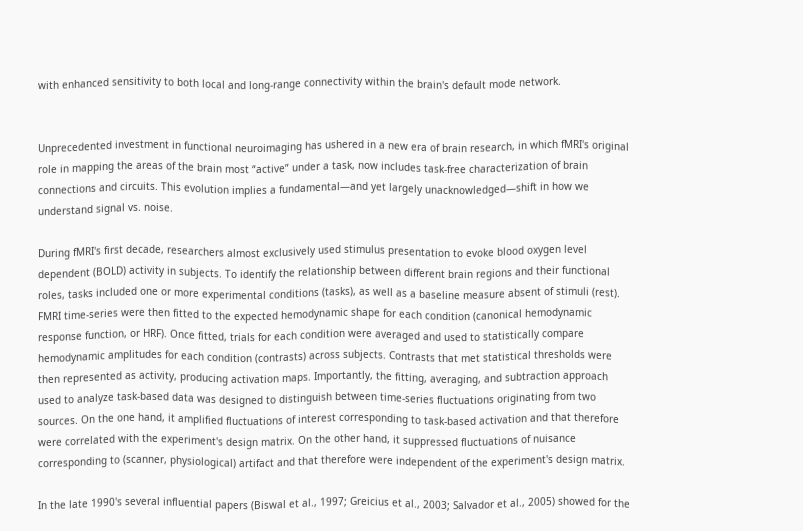with enhanced sensitivity to both local and long-range connectivity within the brain's default mode network.


Unprecedented investment in functional neuroimaging has ushered in a new era of brain research, in which fMRI's original role in mapping the areas of the brain most “active” under a task, now includes task-free characterization of brain connections and circuits. This evolution implies a fundamental—and yet largely unacknowledged—shift in how we understand signal vs. noise.

During fMRI's first decade, researchers almost exclusively used stimulus presentation to evoke blood oxygen level dependent (BOLD) activity in subjects. To identify the relationship between different brain regions and their functional roles, tasks included one or more experimental conditions (tasks), as well as a baseline measure absent of stimuli (rest). FMRI time-series were then fitted to the expected hemodynamic shape for each condition (canonical hemodynamic response function, or HRF). Once fitted, trials for each condition were averaged and used to statistically compare hemodynamic amplitudes for each condition (contrasts) across subjects. Contrasts that met statistical thresholds were then represented as activity, producing activation maps. Importantly, the fitting, averaging, and subtraction approach used to analyze task-based data was designed to distinguish between time-series fluctuations originating from two sources. On the one hand, it amplified fluctuations of interest corresponding to task-based activation and that therefore were correlated with the experiment's design matrix. On the other hand, it suppressed fluctuations of nuisance corresponding to (scanner, physiological) artifact and that therefore were independent of the experiment's design matrix.

In the late 1990's several influential papers (Biswal et al., 1997; Greicius et al., 2003; Salvador et al., 2005) showed for the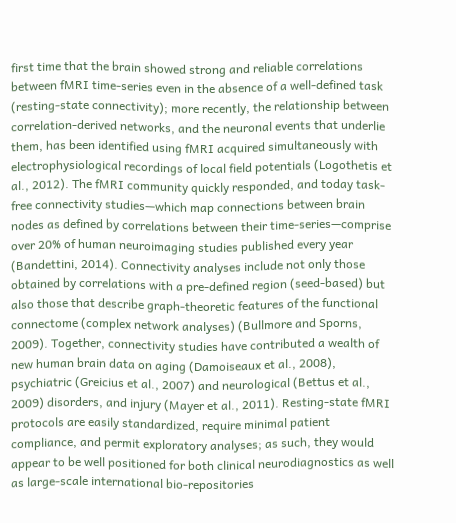first time that the brain showed strong and reliable correlations between fMRI time-series even in the absence of a well-defined task (resting-state connectivity); more recently, the relationship between correlation-derived networks, and the neuronal events that underlie them, has been identified using fMRI acquired simultaneously with electrophysiological recordings of local field potentials (Logothetis et al., 2012). The fMRI community quickly responded, and today task-free connectivity studies—which map connections between brain nodes as defined by correlations between their time-series—comprise over 20% of human neuroimaging studies published every year (Bandettini, 2014). Connectivity analyses include not only those obtained by correlations with a pre-defined region (seed-based) but also those that describe graph-theoretic features of the functional connectome (complex network analyses) (Bullmore and Sporns, 2009). Together, connectivity studies have contributed a wealth of new human brain data on aging (Damoiseaux et al., 2008), psychiatric (Greicius et al., 2007) and neurological (Bettus et al., 2009) disorders, and injury (Mayer et al., 2011). Resting-state fMRI protocols are easily standardized, require minimal patient compliance, and permit exploratory analyses; as such, they would appear to be well positioned for both clinical neurodiagnostics as well as large-scale international bio-repositories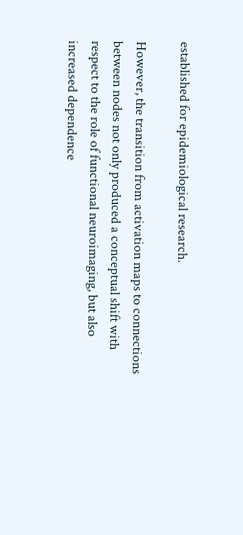established for epidemiological research.

However, the transition from activation maps to connections between nodes not only produced a conceptual shift with respect to the role of functional neuroimaging, but also increased dependence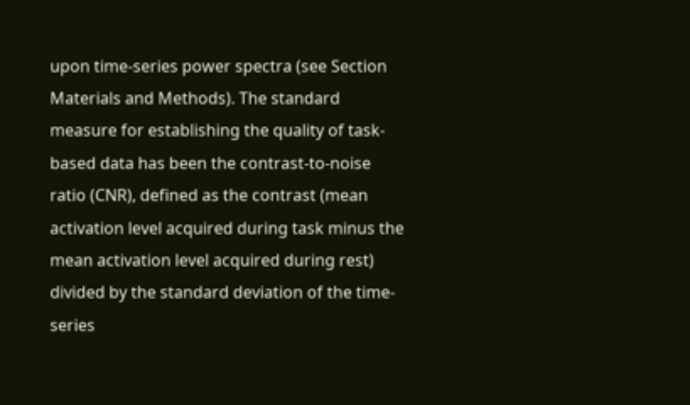upon time-series power spectra (see Section Materials and Methods). The standard measure for establishing the quality of task-based data has been the contrast-to-noise ratio (CNR), defined as the contrast (mean activation level acquired during task minus the mean activation level acquired during rest) divided by the standard deviation of the time-series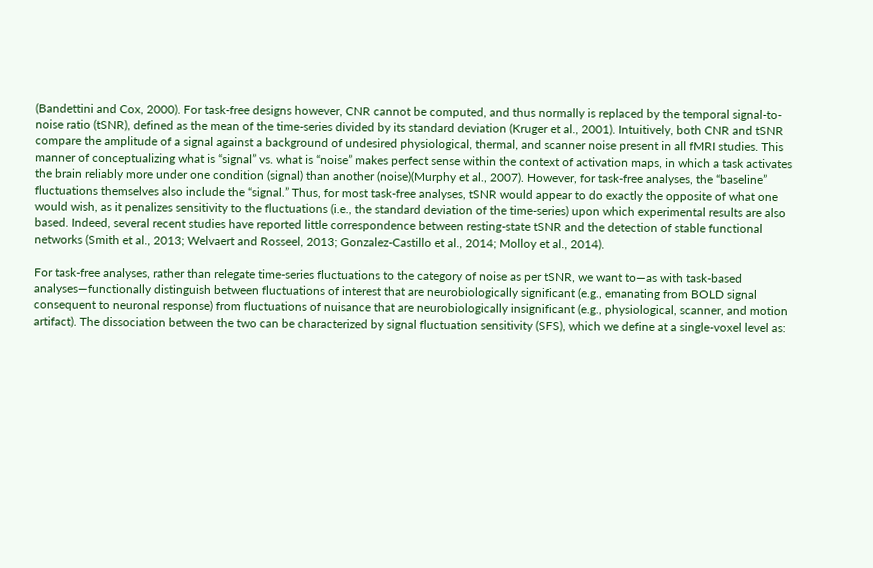(Bandettini and Cox, 2000). For task-free designs however, CNR cannot be computed, and thus normally is replaced by the temporal signal-to-noise ratio (tSNR), defined as the mean of the time-series divided by its standard deviation (Kruger et al., 2001). Intuitively, both CNR and tSNR compare the amplitude of a signal against a background of undesired physiological, thermal, and scanner noise present in all fMRI studies. This manner of conceptualizing what is “signal” vs. what is “noise” makes perfect sense within the context of activation maps, in which a task activates the brain reliably more under one condition (signal) than another (noise)(Murphy et al., 2007). However, for task-free analyses, the “baseline” fluctuations themselves also include the “signal.” Thus, for most task-free analyses, tSNR would appear to do exactly the opposite of what one would wish, as it penalizes sensitivity to the fluctuations (i.e., the standard deviation of the time-series) upon which experimental results are also based. Indeed, several recent studies have reported little correspondence between resting-state tSNR and the detection of stable functional networks (Smith et al., 2013; Welvaert and Rosseel, 2013; Gonzalez-Castillo et al., 2014; Molloy et al., 2014).

For task-free analyses, rather than relegate time-series fluctuations to the category of noise as per tSNR, we want to—as with task-based analyses—functionally distinguish between fluctuations of interest that are neurobiologically significant (e.g., emanating from BOLD signal consequent to neuronal response) from fluctuations of nuisance that are neurobiologically insignificant (e.g., physiological, scanner, and motion artifact). The dissociation between the two can be characterized by signal fluctuation sensitivity (SFS), which we define at a single-voxel level as: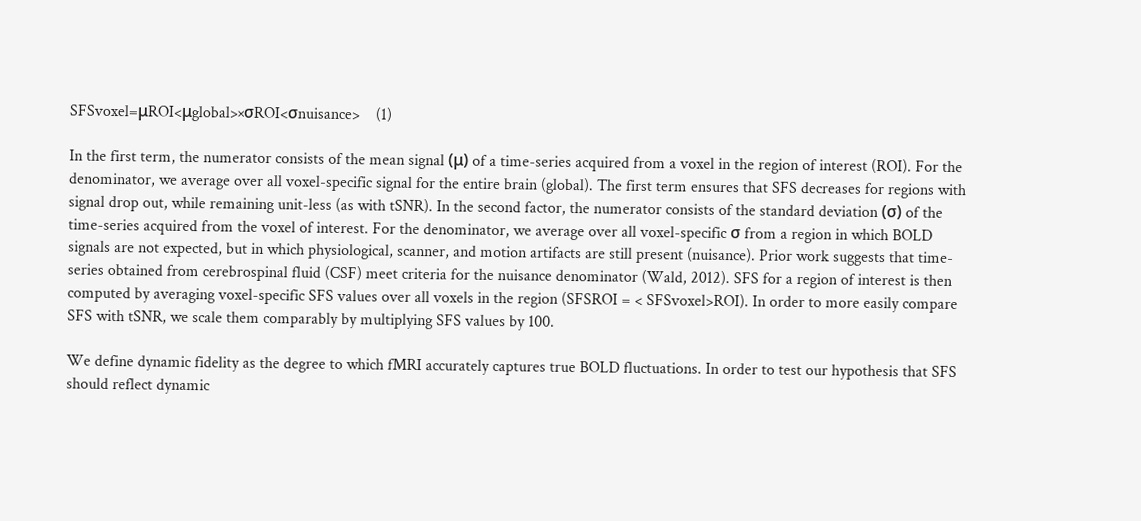SFSvoxel=μROI<μglobal>×σROI<σnuisance>    (1)

In the first term, the numerator consists of the mean signal (μ) of a time-series acquired from a voxel in the region of interest (ROI). For the denominator, we average over all voxel-specific signal for the entire brain (global). The first term ensures that SFS decreases for regions with signal drop out, while remaining unit-less (as with tSNR). In the second factor, the numerator consists of the standard deviation (σ) of the time-series acquired from the voxel of interest. For the denominator, we average over all voxel-specific σ from a region in which BOLD signals are not expected, but in which physiological, scanner, and motion artifacts are still present (nuisance). Prior work suggests that time-series obtained from cerebrospinal fluid (CSF) meet criteria for the nuisance denominator (Wald, 2012). SFS for a region of interest is then computed by averaging voxel-specific SFS values over all voxels in the region (SFSROI = < SFSvoxel>ROI). In order to more easily compare SFS with tSNR, we scale them comparably by multiplying SFS values by 100.

We define dynamic fidelity as the degree to which fMRI accurately captures true BOLD fluctuations. In order to test our hypothesis that SFS should reflect dynamic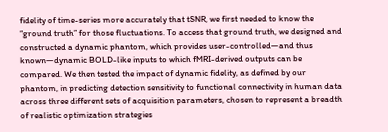fidelity of time-series more accurately that tSNR, we first needed to know the “ground truth” for those fluctuations. To access that ground truth, we designed and constructed a dynamic phantom, which provides user-controlled—and thus known—dynamic BOLD-like inputs to which fMRI-derived outputs can be compared. We then tested the impact of dynamic fidelity, as defined by our phantom, in predicting detection sensitivity to functional connectivity in human data across three different sets of acquisition parameters, chosen to represent a breadth of realistic optimization strategies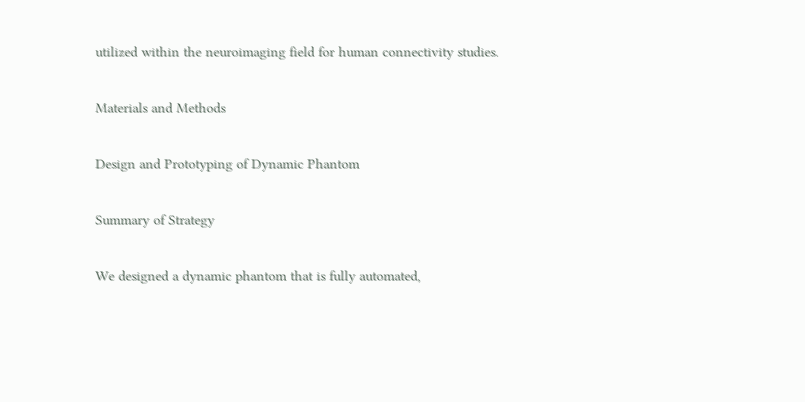utilized within the neuroimaging field for human connectivity studies.

Materials and Methods

Design and Prototyping of Dynamic Phantom

Summary of Strategy

We designed a dynamic phantom that is fully automated,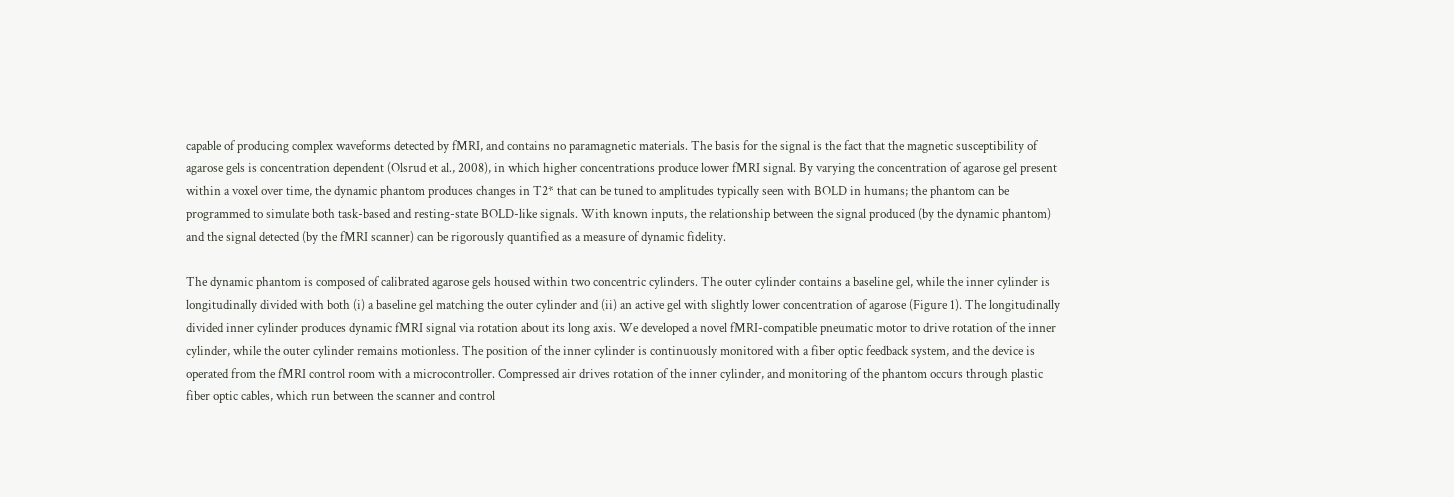capable of producing complex waveforms detected by fMRI, and contains no paramagnetic materials. The basis for the signal is the fact that the magnetic susceptibility of agarose gels is concentration dependent (Olsrud et al., 2008), in which higher concentrations produce lower fMRI signal. By varying the concentration of agarose gel present within a voxel over time, the dynamic phantom produces changes in T2* that can be tuned to amplitudes typically seen with BOLD in humans; the phantom can be programmed to simulate both task-based and resting-state BOLD-like signals. With known inputs, the relationship between the signal produced (by the dynamic phantom) and the signal detected (by the fMRI scanner) can be rigorously quantified as a measure of dynamic fidelity.

The dynamic phantom is composed of calibrated agarose gels housed within two concentric cylinders. The outer cylinder contains a baseline gel, while the inner cylinder is longitudinally divided with both (i) a baseline gel matching the outer cylinder and (ii) an active gel with slightly lower concentration of agarose (Figure 1). The longitudinally divided inner cylinder produces dynamic fMRI signal via rotation about its long axis. We developed a novel fMRI-compatible pneumatic motor to drive rotation of the inner cylinder, while the outer cylinder remains motionless. The position of the inner cylinder is continuously monitored with a fiber optic feedback system, and the device is operated from the fMRI control room with a microcontroller. Compressed air drives rotation of the inner cylinder, and monitoring of the phantom occurs through plastic fiber optic cables, which run between the scanner and control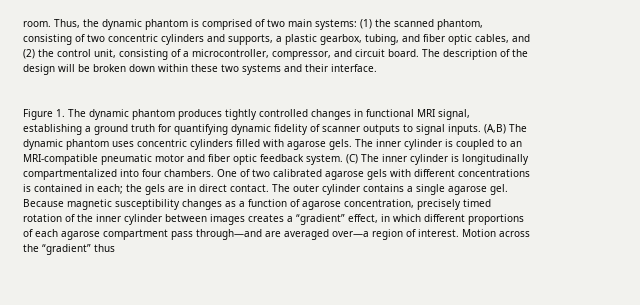room. Thus, the dynamic phantom is comprised of two main systems: (1) the scanned phantom, consisting of two concentric cylinders and supports, a plastic gearbox, tubing, and fiber optic cables, and (2) the control unit, consisting of a microcontroller, compressor, and circuit board. The description of the design will be broken down within these two systems and their interface.


Figure 1. The dynamic phantom produces tightly controlled changes in functional MRI signal, establishing a ground truth for quantifying dynamic fidelity of scanner outputs to signal inputs. (A,B) The dynamic phantom uses concentric cylinders filled with agarose gels. The inner cylinder is coupled to an MRI-compatible pneumatic motor and fiber optic feedback system. (C) The inner cylinder is longitudinally compartmentalized into four chambers. One of two calibrated agarose gels with different concentrations is contained in each; the gels are in direct contact. The outer cylinder contains a single agarose gel. Because magnetic susceptibility changes as a function of agarose concentration, precisely timed rotation of the inner cylinder between images creates a “gradient” effect, in which different proportions of each agarose compartment pass through—and are averaged over—a region of interest. Motion across the “gradient” thus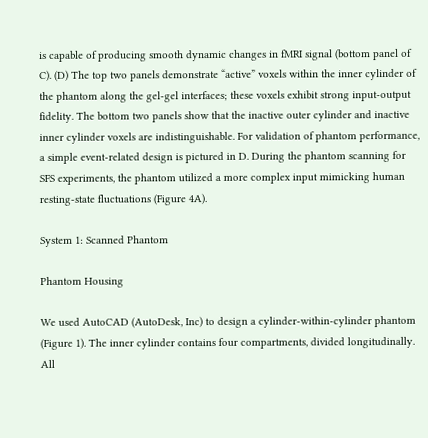is capable of producing smooth dynamic changes in fMRI signal (bottom panel of C). (D) The top two panels demonstrate “active” voxels within the inner cylinder of the phantom along the gel-gel interfaces; these voxels exhibit strong input-output fidelity. The bottom two panels show that the inactive outer cylinder and inactive inner cylinder voxels are indistinguishable. For validation of phantom performance, a simple event-related design is pictured in D. During the phantom scanning for SFS experiments, the phantom utilized a more complex input mimicking human resting-state fluctuations (Figure 4A).

System 1: Scanned Phantom

Phantom Housing

We used AutoCAD (AutoDesk, Inc) to design a cylinder-within-cylinder phantom (Figure 1). The inner cylinder contains four compartments, divided longitudinally. All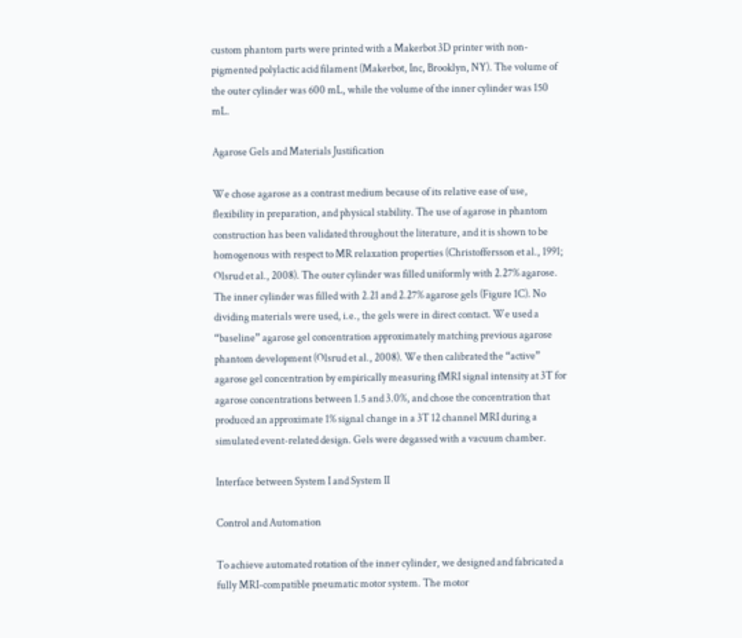custom phantom parts were printed with a Makerbot 3D printer with non-pigmented polylactic acid filament (Makerbot, Inc, Brooklyn, NY). The volume of the outer cylinder was 600 mL, while the volume of the inner cylinder was 150 mL.

Agarose Gels and Materials Justification

We chose agarose as a contrast medium because of its relative ease of use, flexibility in preparation, and physical stability. The use of agarose in phantom construction has been validated throughout the literature, and it is shown to be homogenous with respect to MR relaxation properties (Christoffersson et al., 1991; Olsrud et al., 2008). The outer cylinder was filled uniformly with 2.27% agarose. The inner cylinder was filled with 2.21 and 2.27% agarose gels (Figure 1C). No dividing materials were used, i.e., the gels were in direct contact. We used a “baseline” agarose gel concentration approximately matching previous agarose phantom development (Olsrud et al., 2008). We then calibrated the “active” agarose gel concentration by empirically measuring fMRI signal intensity at 3T for agarose concentrations between 1.5 and 3.0%, and chose the concentration that produced an approximate 1% signal change in a 3T 12 channel MRI during a simulated event-related design. Gels were degassed with a vacuum chamber.

Interface between System I and System II

Control and Automation

To achieve automated rotation of the inner cylinder, we designed and fabricated a fully MRI-compatible pneumatic motor system. The motor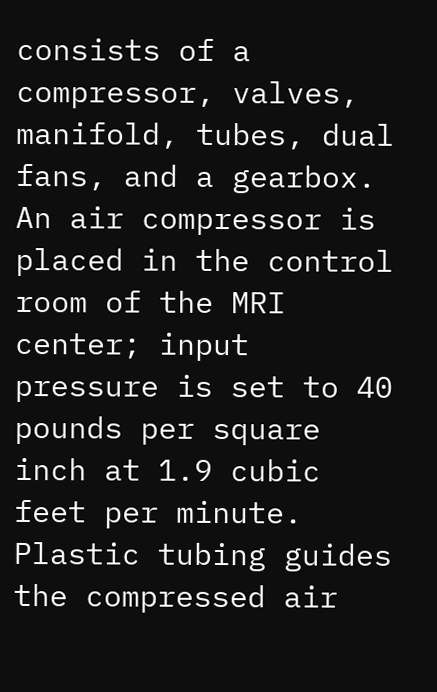consists of a compressor, valves, manifold, tubes, dual fans, and a gearbox. An air compressor is placed in the control room of the MRI center; input pressure is set to 40 pounds per square inch at 1.9 cubic feet per minute. Plastic tubing guides the compressed air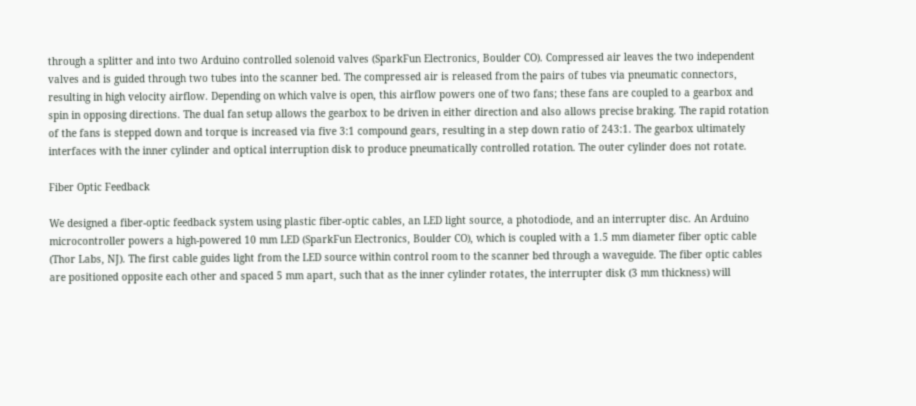through a splitter and into two Arduino controlled solenoid valves (SparkFun Electronics, Boulder CO). Compressed air leaves the two independent valves and is guided through two tubes into the scanner bed. The compressed air is released from the pairs of tubes via pneumatic connectors, resulting in high velocity airflow. Depending on which valve is open, this airflow powers one of two fans; these fans are coupled to a gearbox and spin in opposing directions. The dual fan setup allows the gearbox to be driven in either direction and also allows precise braking. The rapid rotation of the fans is stepped down and torque is increased via five 3:1 compound gears, resulting in a step down ratio of 243:1. The gearbox ultimately interfaces with the inner cylinder and optical interruption disk to produce pneumatically controlled rotation. The outer cylinder does not rotate.

Fiber Optic Feedback

We designed a fiber-optic feedback system using plastic fiber-optic cables, an LED light source, a photodiode, and an interrupter disc. An Arduino microcontroller powers a high-powered 10 mm LED (SparkFun Electronics, Boulder CO), which is coupled with a 1.5 mm diameter fiber optic cable (Thor Labs, NJ). The first cable guides light from the LED source within control room to the scanner bed through a waveguide. The fiber optic cables are positioned opposite each other and spaced 5 mm apart, such that as the inner cylinder rotates, the interrupter disk (3 mm thickness) will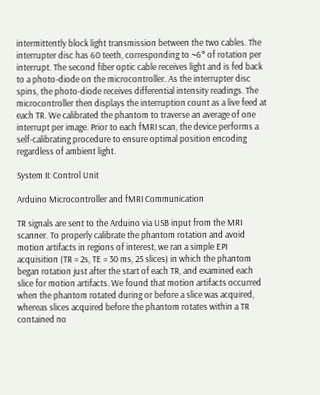intermittently block light transmission between the two cables. The interrupter disc has 60 teeth, corresponding to ~6° of rotation per interrupt. The second fiber optic cable receives light and is fed back to a photo-diode on the microcontroller. As the interrupter disc spins, the photo-diode receives differential intensity readings. The microcontroller then displays the interruption count as a live feed at each TR. We calibrated the phantom to traverse an average of one interrupt per image. Prior to each fMRI scan, the device performs a self-calibrating procedure to ensure optimal position encoding regardless of ambient light.

System II: Control Unit

Arduino Microcontroller and fMRI Communication

TR signals are sent to the Arduino via USB input from the MRI scanner. To properly calibrate the phantom rotation and avoid motion artifacts in regions of interest, we ran a simple EPI acquisition (TR = 2s, TE = 30 ms, 25 slices) in which the phantom began rotation just after the start of each TR, and examined each slice for motion artifacts. We found that motion artifacts occurred when the phantom rotated during or before a slice was acquired, whereas slices acquired before the phantom rotates within a TR contained no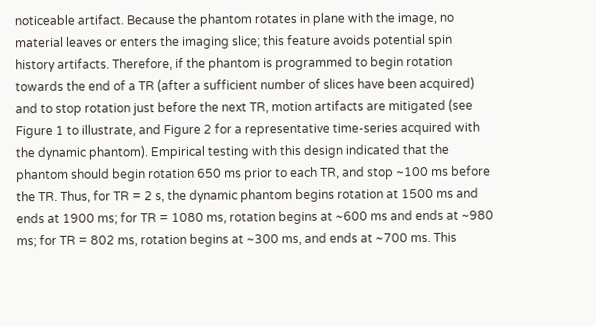noticeable artifact. Because the phantom rotates in plane with the image, no material leaves or enters the imaging slice; this feature avoids potential spin history artifacts. Therefore, if the phantom is programmed to begin rotation towards the end of a TR (after a sufficient number of slices have been acquired) and to stop rotation just before the next TR, motion artifacts are mitigated (see Figure 1 to illustrate, and Figure 2 for a representative time-series acquired with the dynamic phantom). Empirical testing with this design indicated that the phantom should begin rotation 650 ms prior to each TR, and stop ~100 ms before the TR. Thus, for TR = 2 s, the dynamic phantom begins rotation at 1500 ms and ends at 1900 ms; for TR = 1080 ms, rotation begins at ~600 ms and ends at ~980 ms; for TR = 802 ms, rotation begins at ~300 ms, and ends at ~700 ms. This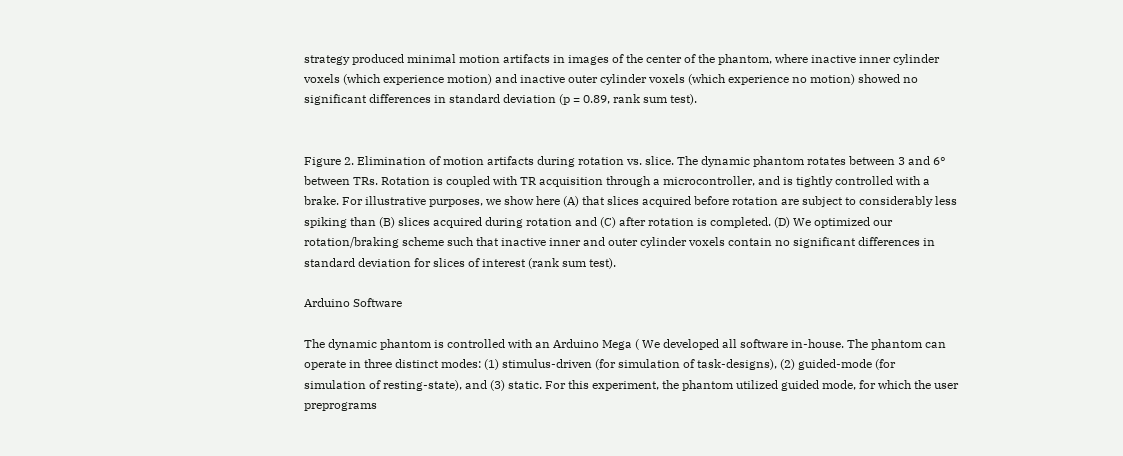strategy produced minimal motion artifacts in images of the center of the phantom, where inactive inner cylinder voxels (which experience motion) and inactive outer cylinder voxels (which experience no motion) showed no significant differences in standard deviation (p = 0.89, rank sum test).


Figure 2. Elimination of motion artifacts during rotation vs. slice. The dynamic phantom rotates between 3 and 6° between TRs. Rotation is coupled with TR acquisition through a microcontroller, and is tightly controlled with a brake. For illustrative purposes, we show here (A) that slices acquired before rotation are subject to considerably less spiking than (B) slices acquired during rotation and (C) after rotation is completed. (D) We optimized our rotation/braking scheme such that inactive inner and outer cylinder voxels contain no significant differences in standard deviation for slices of interest (rank sum test).

Arduino Software

The dynamic phantom is controlled with an Arduino Mega ( We developed all software in-house. The phantom can operate in three distinct modes: (1) stimulus-driven (for simulation of task-designs), (2) guided-mode (for simulation of resting-state), and (3) static. For this experiment, the phantom utilized guided mode, for which the user preprograms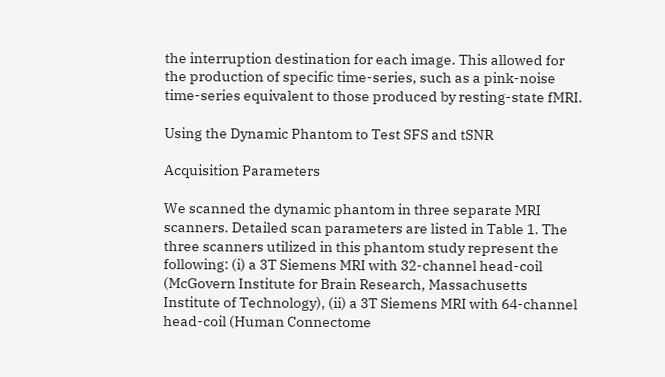the interruption destination for each image. This allowed for the production of specific time-series, such as a pink-noise time-series equivalent to those produced by resting-state fMRI.

Using the Dynamic Phantom to Test SFS and tSNR

Acquisition Parameters

We scanned the dynamic phantom in three separate MRI scanners. Detailed scan parameters are listed in Table 1. The three scanners utilized in this phantom study represent the following: (i) a 3T Siemens MRI with 32-channel head-coil (McGovern Institute for Brain Research, Massachusetts Institute of Technology), (ii) a 3T Siemens MRI with 64-channel head-coil (Human Connectome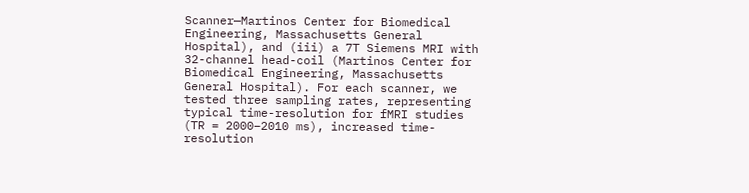Scanner—Martinos Center for Biomedical Engineering, Massachusetts General Hospital), and (iii) a 7T Siemens MRI with 32-channel head-coil (Martinos Center for Biomedical Engineering, Massachusetts General Hospital). For each scanner, we tested three sampling rates, representing typical time-resolution for fMRI studies (TR = 2000–2010 ms), increased time-resolution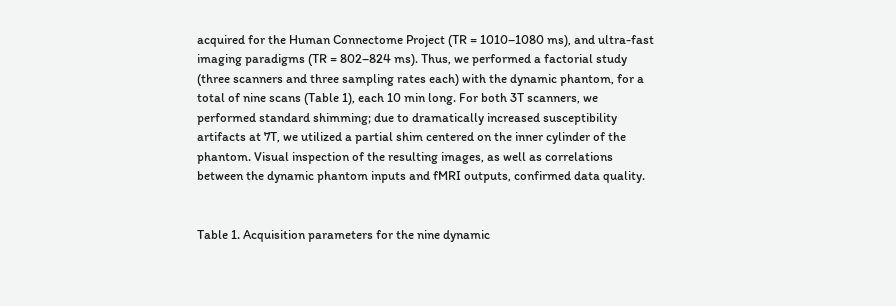acquired for the Human Connectome Project (TR = 1010–1080 ms), and ultra-fast imaging paradigms (TR = 802–824 ms). Thus, we performed a factorial study (three scanners and three sampling rates each) with the dynamic phantom, for a total of nine scans (Table 1), each 10 min long. For both 3T scanners, we performed standard shimming; due to dramatically increased susceptibility artifacts at 7T, we utilized a partial shim centered on the inner cylinder of the phantom. Visual inspection of the resulting images, as well as correlations between the dynamic phantom inputs and fMRI outputs, confirmed data quality.


Table 1. Acquisition parameters for the nine dynamic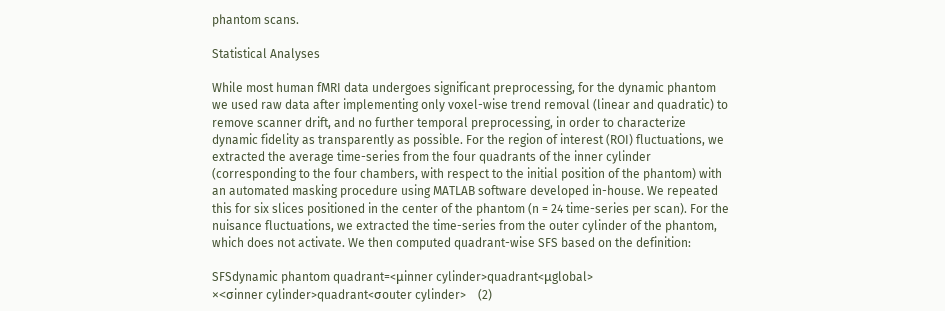phantom scans.

Statistical Analyses

While most human fMRI data undergoes significant preprocessing, for the dynamic phantom we used raw data after implementing only voxel-wise trend removal (linear and quadratic) to remove scanner drift, and no further temporal preprocessing, in order to characterize dynamic fidelity as transparently as possible. For the region of interest (ROI) fluctuations, we extracted the average time-series from the four quadrants of the inner cylinder (corresponding to the four chambers, with respect to the initial position of the phantom) with an automated masking procedure using MATLAB software developed in-house. We repeated this for six slices positioned in the center of the phantom (n = 24 time-series per scan). For the nuisance fluctuations, we extracted the time-series from the outer cylinder of the phantom, which does not activate. We then computed quadrant-wise SFS based on the definition:

SFSdynamic phantom quadrant=<μinner cylinder>quadrant<μglobal>                                                            ×<σinner cylinder>quadrant<σouter cylinder>    (2)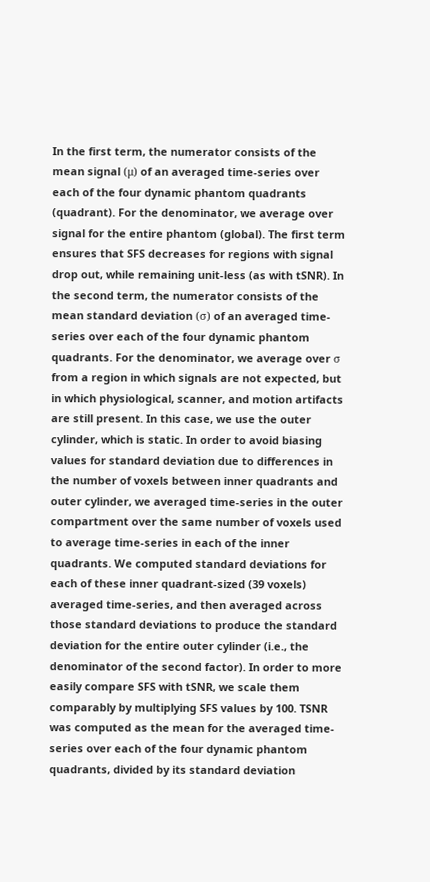In the first term, the numerator consists of the mean signal (μ) of an averaged time-series over each of the four dynamic phantom quadrants (quadrant). For the denominator, we average over signal for the entire phantom (global). The first term ensures that SFS decreases for regions with signal drop out, while remaining unit-less (as with tSNR). In the second term, the numerator consists of the mean standard deviation (σ) of an averaged time-series over each of the four dynamic phantom quadrants. For the denominator, we average over σ from a region in which signals are not expected, but in which physiological, scanner, and motion artifacts are still present. In this case, we use the outer cylinder, which is static. In order to avoid biasing values for standard deviation due to differences in the number of voxels between inner quadrants and outer cylinder, we averaged time-series in the outer compartment over the same number of voxels used to average time-series in each of the inner quadrants. We computed standard deviations for each of these inner quadrant-sized (39 voxels) averaged time-series, and then averaged across those standard deviations to produce the standard deviation for the entire outer cylinder (i.e., the denominator of the second factor). In order to more easily compare SFS with tSNR, we scale them comparably by multiplying SFS values by 100. TSNR was computed as the mean for the averaged time-series over each of the four dynamic phantom quadrants, divided by its standard deviation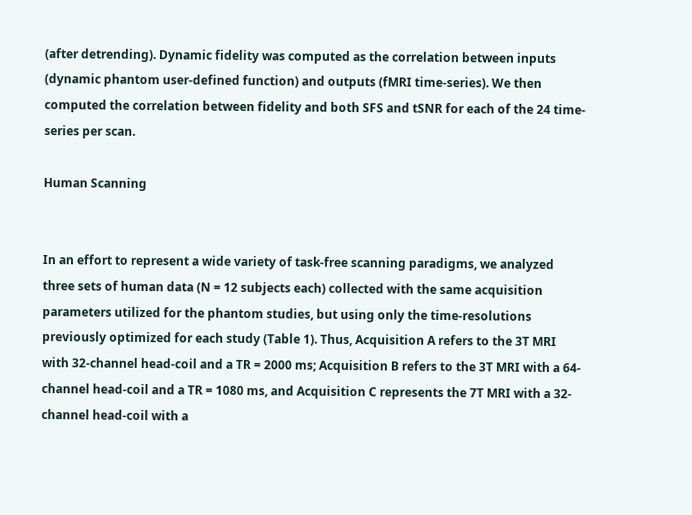(after detrending). Dynamic fidelity was computed as the correlation between inputs (dynamic phantom user-defined function) and outputs (fMRI time-series). We then computed the correlation between fidelity and both SFS and tSNR for each of the 24 time-series per scan.

Human Scanning


In an effort to represent a wide variety of task-free scanning paradigms, we analyzed three sets of human data (N = 12 subjects each) collected with the same acquisition parameters utilized for the phantom studies, but using only the time-resolutions previously optimized for each study (Table 1). Thus, Acquisition A refers to the 3T MRI with 32-channel head-coil and a TR = 2000 ms; Acquisition B refers to the 3T MRI with a 64-channel head-coil and a TR = 1080 ms, and Acquisition C represents the 7T MRI with a 32-channel head-coil with a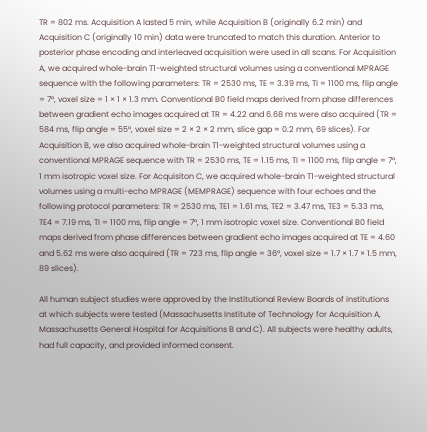TR = 802 ms. Acquisition A lasted 5 min, while Acquisition B (originally 6.2 min) and Acquisition C (originally 10 min) data were truncated to match this duration. Anterior to posterior phase encoding and interleaved acquisition were used in all scans. For Acquisition A, we acquired whole-brain T1-weighted structural volumes using a conventional MPRAGE sequence with the following parameters: TR = 2530 ms, TE = 3.39 ms, TI = 1100 ms, flip angle = 7°, voxel size = 1 × 1 × 1.3 mm. Conventional B0 field maps derived from phase differences between gradient echo images acquired at TR = 4.22 and 6.68 ms were also acquired (TR = 584 ms, flip angle = 55°, voxel size = 2 × 2 × 2 mm, slice gap = 0.2 mm, 69 slices). For Acquisition B, we also acquired whole-brain T1-weighted structural volumes using a conventional MPRAGE sequence with TR = 2530 ms, TE = 1.15 ms, TI = 1100 ms, flip angle = 7°, 1 mm isotropic voxel size. For Acquisiton C, we acquired whole-brain T1-weighted structural volumes using a multi-echo MPRAGE (MEMPRAGE) sequence with four echoes and the following protocol parameters: TR = 2530 ms, TE1 = 1.61 ms, TE2 = 3.47 ms, TE3 = 5.33 ms, TE4 = 7.19 ms, TI = 1100 ms, flip angle = 7°, 1 mm isotropic voxel size. Conventional B0 field maps derived from phase differences between gradient echo images acquired at TE = 4.60 and 5.62 ms were also acquired (TR = 723 ms, flip angle = 36°, voxel size = 1.7 × 1.7 × 1.5 mm, 89 slices).

All human subject studies were approved by the Institutional Review Boards of institutions at which subjects were tested (Massachusetts Institute of Technology for Acquisition A, Massachusetts General Hospital for Acquisitions B and C). All subjects were healthy adults, had full capacity, and provided informed consent.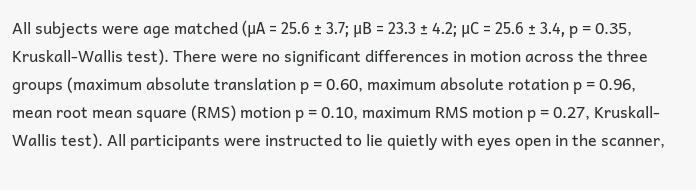All subjects were age matched (μA = 25.6 ± 3.7; μB = 23.3 ± 4.2; μC = 25.6 ± 3.4, p = 0.35, Kruskall-Wallis test). There were no significant differences in motion across the three groups (maximum absolute translation p = 0.60, maximum absolute rotation p = 0.96, mean root mean square (RMS) motion p = 0.10, maximum RMS motion p = 0.27, Kruskall-Wallis test). All participants were instructed to lie quietly with eyes open in the scanner,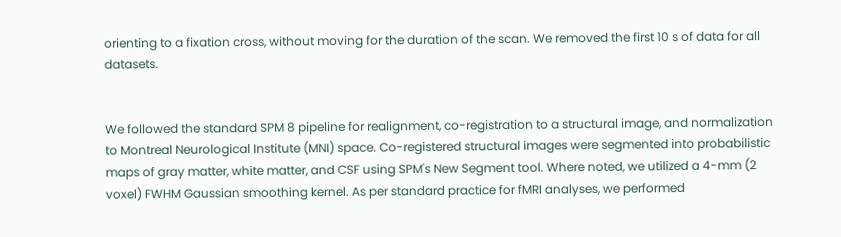orienting to a fixation cross, without moving for the duration of the scan. We removed the first 10 s of data for all datasets.


We followed the standard SPM 8 pipeline for realignment, co-registration to a structural image, and normalization to Montreal Neurological Institute (MNI) space. Co-registered structural images were segmented into probabilistic maps of gray matter, white matter, and CSF using SPM's New Segment tool. Where noted, we utilized a 4-mm (2 voxel) FWHM Gaussian smoothing kernel. As per standard practice for fMRI analyses, we performed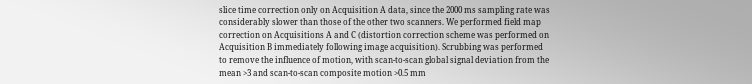slice time correction only on Acquisition A data, since the 2000 ms sampling rate was considerably slower than those of the other two scanners. We performed field map correction on Acquisitions A and C (distortion correction scheme was performed on Acquisition B immediately following image acquisition). Scrubbing was performed to remove the influence of motion, with scan-to-scan global signal deviation from the mean >3 and scan-to-scan composite motion >0.5 mm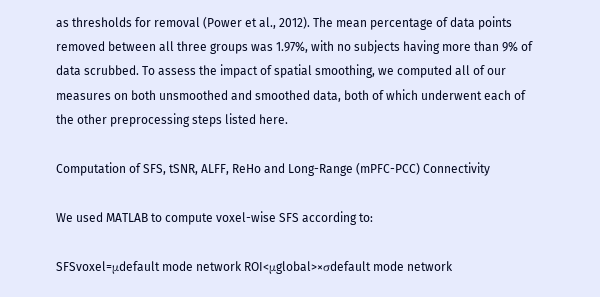as thresholds for removal (Power et al., 2012). The mean percentage of data points removed between all three groups was 1.97%, with no subjects having more than 9% of data scrubbed. To assess the impact of spatial smoothing, we computed all of our measures on both unsmoothed and smoothed data, both of which underwent each of the other preprocessing steps listed here.

Computation of SFS, tSNR, ALFF, ReHo and Long-Range (mPFC-PCC) Connectivity

We used MATLAB to compute voxel-wise SFS according to:

SFSvoxel=μdefault mode network ROI<μglobal>×σdefault mode network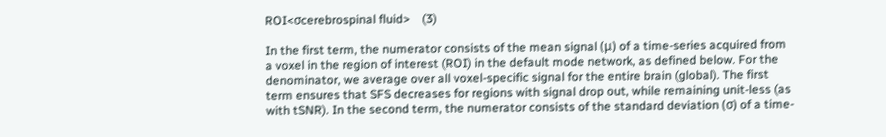ROI<σcerebrospinal fluid>    (3)

In the first term, the numerator consists of the mean signal (μ) of a time-series acquired from a voxel in the region of interest (ROI) in the default mode network, as defined below. For the denominator, we average over all voxel-specific signal for the entire brain (global). The first term ensures that SFS decreases for regions with signal drop out, while remaining unit-less (as with tSNR). In the second term, the numerator consists of the standard deviation (σ) of a time-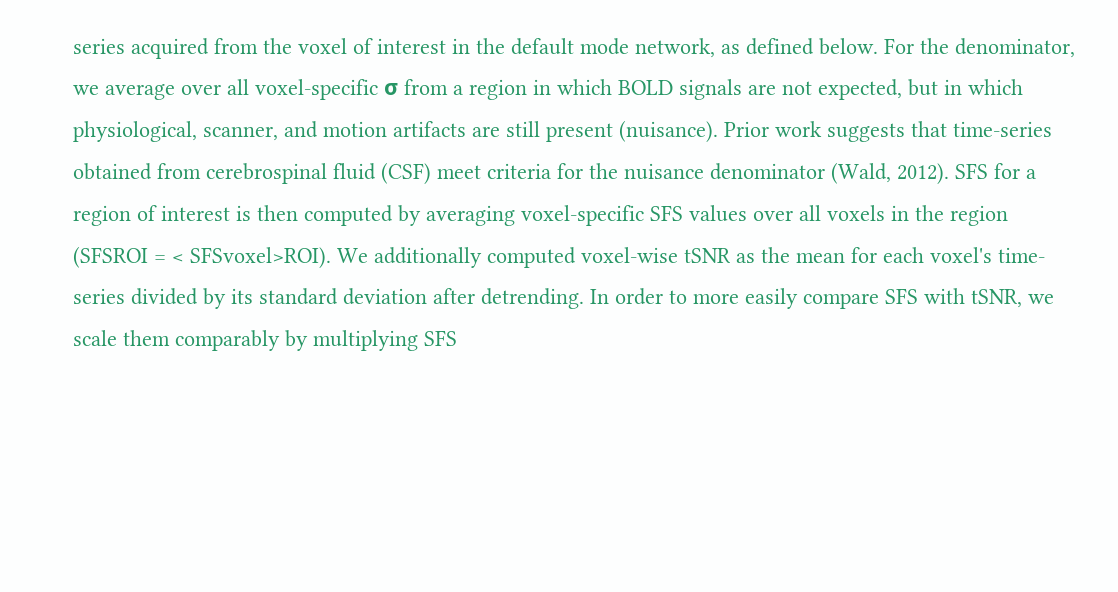series acquired from the voxel of interest in the default mode network, as defined below. For the denominator, we average over all voxel-specific σ from a region in which BOLD signals are not expected, but in which physiological, scanner, and motion artifacts are still present (nuisance). Prior work suggests that time-series obtained from cerebrospinal fluid (CSF) meet criteria for the nuisance denominator (Wald, 2012). SFS for a region of interest is then computed by averaging voxel-specific SFS values over all voxels in the region (SFSROI = < SFSvoxel>ROI). We additionally computed voxel-wise tSNR as the mean for each voxel's time-series divided by its standard deviation after detrending. In order to more easily compare SFS with tSNR, we scale them comparably by multiplying SFS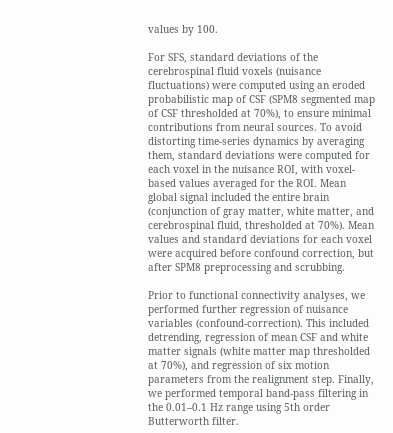values by 100.

For SFS, standard deviations of the cerebrospinal fluid voxels (nuisance fluctuations) were computed using an eroded probabilistic map of CSF (SPM8 segmented map of CSF thresholded at 70%), to ensure minimal contributions from neural sources. To avoid distorting time-series dynamics by averaging them, standard deviations were computed for each voxel in the nuisance ROI, with voxel-based values averaged for the ROI. Mean global signal included the entire brain (conjunction of gray matter, white matter, and cerebrospinal fluid, thresholded at 70%). Mean values and standard deviations for each voxel were acquired before confound correction, but after SPM8 preprocessing and scrubbing.

Prior to functional connectivity analyses, we performed further regression of nuisance variables (confound-correction). This included detrending, regression of mean CSF and white matter signals (white matter map thresholded at 70%), and regression of six motion parameters from the realignment step. Finally, we performed temporal band-pass filtering in the 0.01–0.1 Hz range using 5th order Butterworth filter.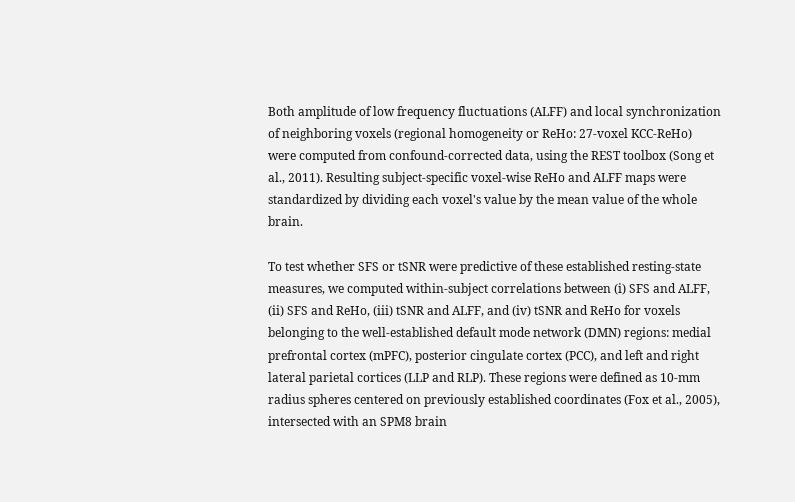Both amplitude of low frequency fluctuations (ALFF) and local synchronization of neighboring voxels (regional homogeneity or ReHo: 27-voxel KCC-ReHo) were computed from confound-corrected data, using the REST toolbox (Song et al., 2011). Resulting subject-specific voxel-wise ReHo and ALFF maps were standardized by dividing each voxel's value by the mean value of the whole brain.

To test whether SFS or tSNR were predictive of these established resting-state measures, we computed within-subject correlations between (i) SFS and ALFF, (ii) SFS and ReHo, (iii) tSNR and ALFF, and (iv) tSNR and ReHo for voxels belonging to the well-established default mode network (DMN) regions: medial prefrontal cortex (mPFC), posterior cingulate cortex (PCC), and left and right lateral parietal cortices (LLP and RLP). These regions were defined as 10-mm radius spheres centered on previously established coordinates (Fox et al., 2005), intersected with an SPM8 brain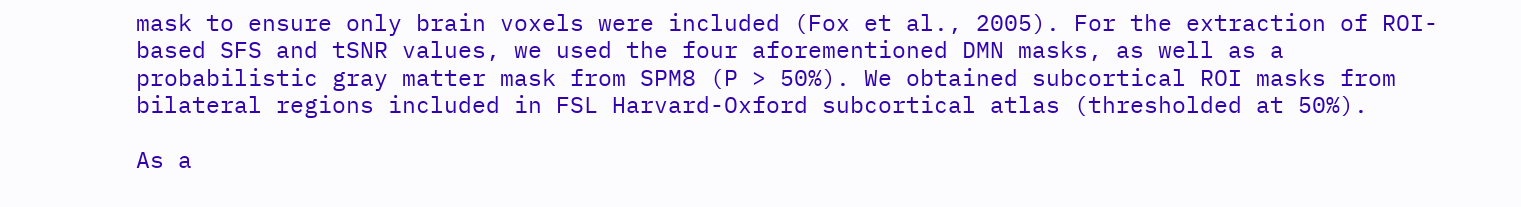mask to ensure only brain voxels were included (Fox et al., 2005). For the extraction of ROI-based SFS and tSNR values, we used the four aforementioned DMN masks, as well as a probabilistic gray matter mask from SPM8 (P > 50%). We obtained subcortical ROI masks from bilateral regions included in FSL Harvard-Oxford subcortical atlas (thresholded at 50%).

As a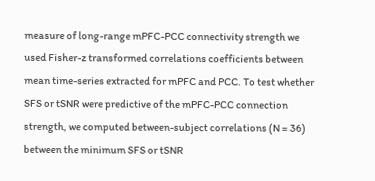measure of long-range mPFC-PCC connectivity strength we used Fisher-z transformed correlations coefficients between mean time-series extracted for mPFC and PCC. To test whether SFS or tSNR were predictive of the mPFC-PCC connection strength, we computed between-subject correlations (N = 36) between the minimum SFS or tSNR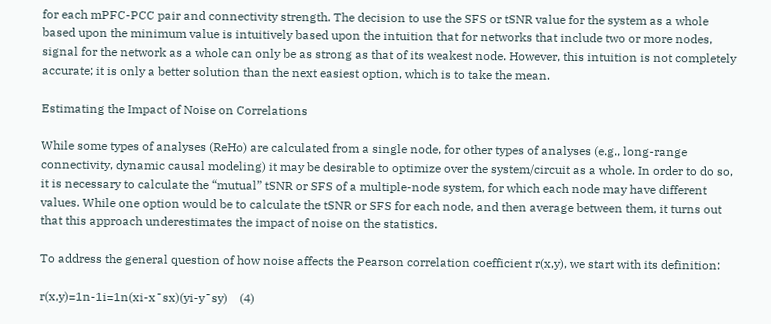for each mPFC-PCC pair and connectivity strength. The decision to use the SFS or tSNR value for the system as a whole based upon the minimum value is intuitively based upon the intuition that for networks that include two or more nodes, signal for the network as a whole can only be as strong as that of its weakest node. However, this intuition is not completely accurate; it is only a better solution than the next easiest option, which is to take the mean.

Estimating the Impact of Noise on Correlations

While some types of analyses (ReHo) are calculated from a single node, for other types of analyses (e.g., long-range connectivity, dynamic causal modeling) it may be desirable to optimize over the system/circuit as a whole. In order to do so, it is necessary to calculate the “mutual” tSNR or SFS of a multiple-node system, for which each node may have different values. While one option would be to calculate the tSNR or SFS for each node, and then average between them, it turns out that this approach underestimates the impact of noise on the statistics.

To address the general question of how noise affects the Pearson correlation coefficient r(x,y), we start with its definition:

r(x,y)=1n-1i=1n(xi-x¯sx)(yi-y¯sy)    (4)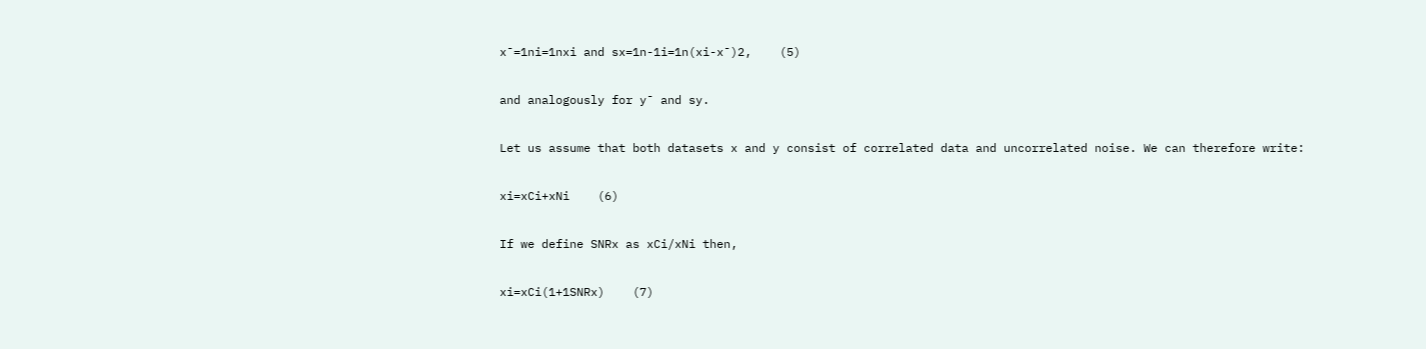x¯=1ni=1nxi and sx=1n-1i=1n(xi-x¯)2,    (5)

and analogously for y¯ and sy.

Let us assume that both datasets x and y consist of correlated data and uncorrelated noise. We can therefore write:

xi=xCi+xNi    (6)

If we define SNRx as xCi/xNi then,

xi=xCi(1+1SNRx)    (7)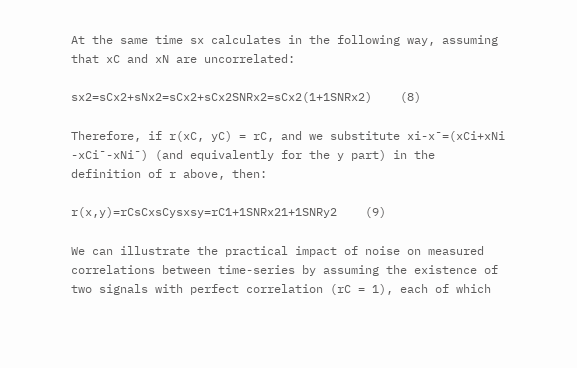At the same time sx calculates in the following way, assuming that xC and xN are uncorrelated:

sx2=sCx2+sNx2=sCx2+sCx2SNRx2=sCx2(1+1SNRx2)    (8)

Therefore, if r(xC, yC) = rC, and we substitute xi-x¯=(xCi+xNi -xCi¯-xNi¯) (and equivalently for the y part) in the definition of r above, then:

r(x,y)=rCsCxsCysxsy=rC1+1SNRx21+1SNRy2    (9)

We can illustrate the practical impact of noise on measured correlations between time-series by assuming the existence of two signals with perfect correlation (rC = 1), each of which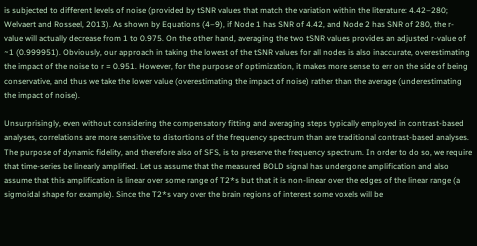is subjected to different levels of noise (provided by tSNR values that match the variation within the literature: 4.42–280; Welvaert and Rosseel, 2013). As shown by Equations (4–9), if Node 1 has SNR of 4.42, and Node 2 has SNR of 280, the r-value will actually decrease from 1 to 0.975. On the other hand, averaging the two tSNR values provides an adjusted r-value of ~1 (0.999951). Obviously, our approach in taking the lowest of the tSNR values for all nodes is also inaccurate, overestimating the impact of the noise to r = 0.951. However, for the purpose of optimization, it makes more sense to err on the side of being conservative, and thus we take the lower value (overestimating the impact of noise) rather than the average (underestimating the impact of noise).

Unsurprisingly, even without considering the compensatory fitting and averaging steps typically employed in contrast-based analyses, correlations are more sensitive to distortions of the frequency spectrum than are traditional contrast-based analyses. The purpose of dynamic fidelity, and therefore also of SFS, is to preserve the frequency spectrum. In order to do so, we require that time-series be linearly amplified. Let us assume that the measured BOLD signal has undergone amplification and also assume that this amplification is linear over some range of T2*s but that it is non-linear over the edges of the linear range (a sigmoidal shape for example). Since the T2*s vary over the brain regions of interest some voxels will be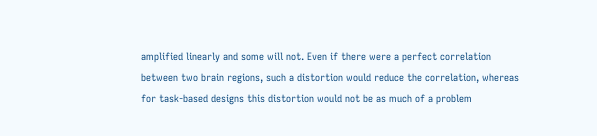amplified linearly and some will not. Even if there were a perfect correlation between two brain regions, such a distortion would reduce the correlation, whereas for task-based designs this distortion would not be as much of a problem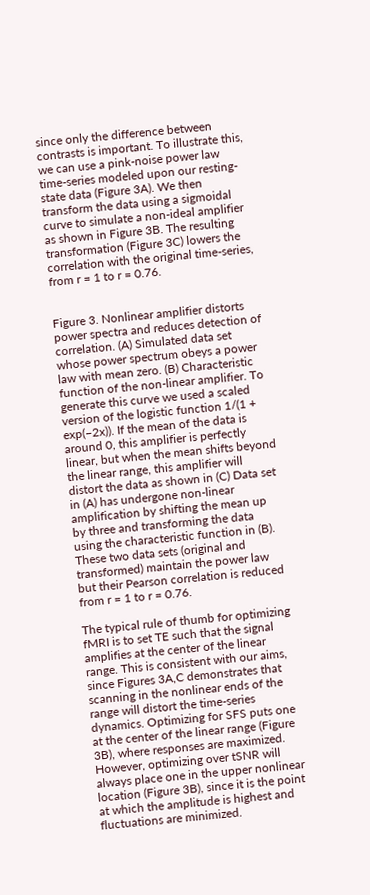since only the difference between contrasts is important. To illustrate this, we can use a pink-noise power law time-series modeled upon our resting-state data (Figure 3A). We then transform the data using a sigmoidal curve to simulate a non-ideal amplifier as shown in Figure 3B. The resulting transformation (Figure 3C) lowers the correlation with the original time-series, from r = 1 to r = 0.76.


Figure 3. Nonlinear amplifier distorts power spectra and reduces detection of correlation. (A) Simulated data set whose power spectrum obeys a power law with mean zero. (B) Characteristic function of the non-linear amplifier. To generate this curve we used a scaled version of the logistic function 1/(1 + exp(−2x)). If the mean of the data is around 0, this amplifier is perfectly linear, but when the mean shifts beyond the linear range, this amplifier will distort the data as shown in (C) Data set in (A) has undergone non-linear amplification by shifting the mean up by three and transforming the data using the characteristic function in (B). These two data sets (original and transformed) maintain the power law but their Pearson correlation is reduced from r = 1 to r = 0.76.

The typical rule of thumb for optimizing fMRI is to set TE such that the signal amplifies at the center of the linear range. This is consistent with our aims, since Figures 3A,C demonstrates that scanning in the nonlinear ends of the range will distort the time-series dynamics. Optimizing for SFS puts one at the center of the linear range (Figure 3B), where responses are maximized. However, optimizing over tSNR will always place one in the upper nonlinear location (Figure 3B), since it is the point at which the amplitude is highest and fluctuations are minimized.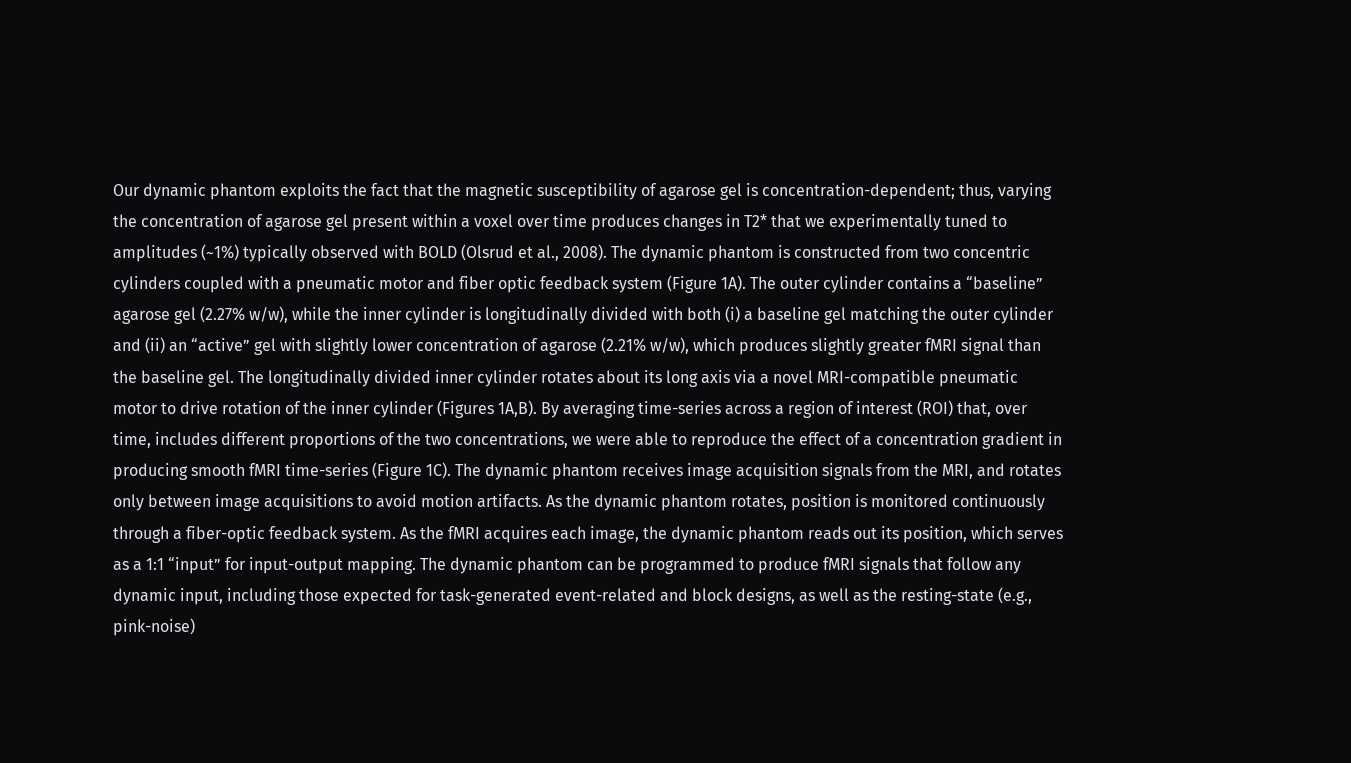Our dynamic phantom exploits the fact that the magnetic susceptibility of agarose gel is concentration-dependent; thus, varying the concentration of agarose gel present within a voxel over time produces changes in T2* that we experimentally tuned to amplitudes (~1%) typically observed with BOLD (Olsrud et al., 2008). The dynamic phantom is constructed from two concentric cylinders coupled with a pneumatic motor and fiber optic feedback system (Figure 1A). The outer cylinder contains a “baseline” agarose gel (2.27% w/w), while the inner cylinder is longitudinally divided with both (i) a baseline gel matching the outer cylinder and (ii) an “active” gel with slightly lower concentration of agarose (2.21% w/w), which produces slightly greater fMRI signal than the baseline gel. The longitudinally divided inner cylinder rotates about its long axis via a novel MRI-compatible pneumatic motor to drive rotation of the inner cylinder (Figures 1A,B). By averaging time-series across a region of interest (ROI) that, over time, includes different proportions of the two concentrations, we were able to reproduce the effect of a concentration gradient in producing smooth fMRI time-series (Figure 1C). The dynamic phantom receives image acquisition signals from the MRI, and rotates only between image acquisitions to avoid motion artifacts. As the dynamic phantom rotates, position is monitored continuously through a fiber-optic feedback system. As the fMRI acquires each image, the dynamic phantom reads out its position, which serves as a 1:1 “input” for input-output mapping. The dynamic phantom can be programmed to produce fMRI signals that follow any dynamic input, including those expected for task-generated event-related and block designs, as well as the resting-state (e.g., pink-noise)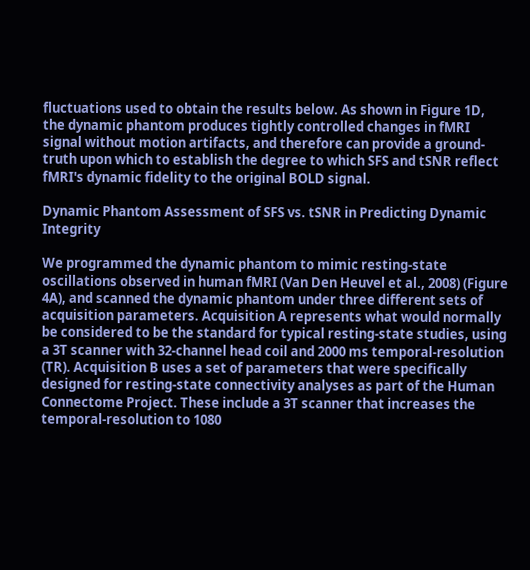fluctuations used to obtain the results below. As shown in Figure 1D, the dynamic phantom produces tightly controlled changes in fMRI signal without motion artifacts, and therefore can provide a ground-truth upon which to establish the degree to which SFS and tSNR reflect fMRI's dynamic fidelity to the original BOLD signal.

Dynamic Phantom Assessment of SFS vs. tSNR in Predicting Dynamic Integrity

We programmed the dynamic phantom to mimic resting-state oscillations observed in human fMRI (Van Den Heuvel et al., 2008) (Figure 4A), and scanned the dynamic phantom under three different sets of acquisition parameters. Acquisition A represents what would normally be considered to be the standard for typical resting-state studies, using a 3T scanner with 32-channel head coil and 2000 ms temporal-resolution (TR). Acquisition B uses a set of parameters that were specifically designed for resting-state connectivity analyses as part of the Human Connectome Project. These include a 3T scanner that increases the temporal-resolution to 1080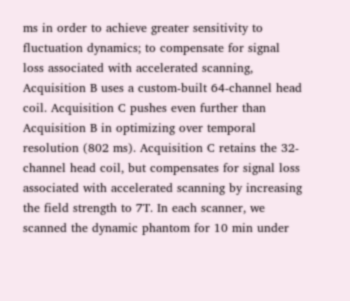ms in order to achieve greater sensitivity to fluctuation dynamics; to compensate for signal loss associated with accelerated scanning, Acquisition B uses a custom-built 64-channel head coil. Acquisition C pushes even further than Acquisition B in optimizing over temporal resolution (802 ms). Acquisition C retains the 32-channel head coil, but compensates for signal loss associated with accelerated scanning by increasing the field strength to 7T. In each scanner, we scanned the dynamic phantom for 10 min under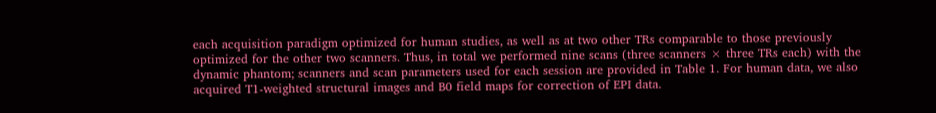each acquisition paradigm optimized for human studies, as well as at two other TRs comparable to those previously optimized for the other two scanners. Thus, in total we performed nine scans (three scanners × three TRs each) with the dynamic phantom; scanners and scan parameters used for each session are provided in Table 1. For human data, we also acquired T1-weighted structural images and B0 field maps for correction of EPI data.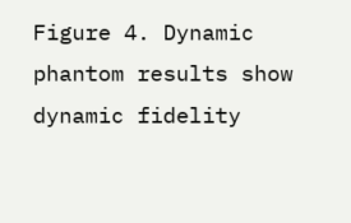Figure 4. Dynamic phantom results show dynamic fidelity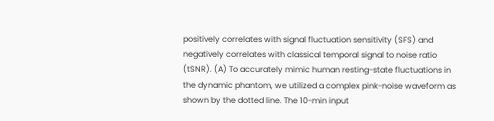positively correlates with signal fluctuation sensitivity (SFS) and negatively correlates with classical temporal signal to noise ratio (tSNR). (A) To accurately mimic human resting-state fluctuations in the dynamic phantom, we utilized a complex pink-noise waveform as shown by the dotted line. The 10-min input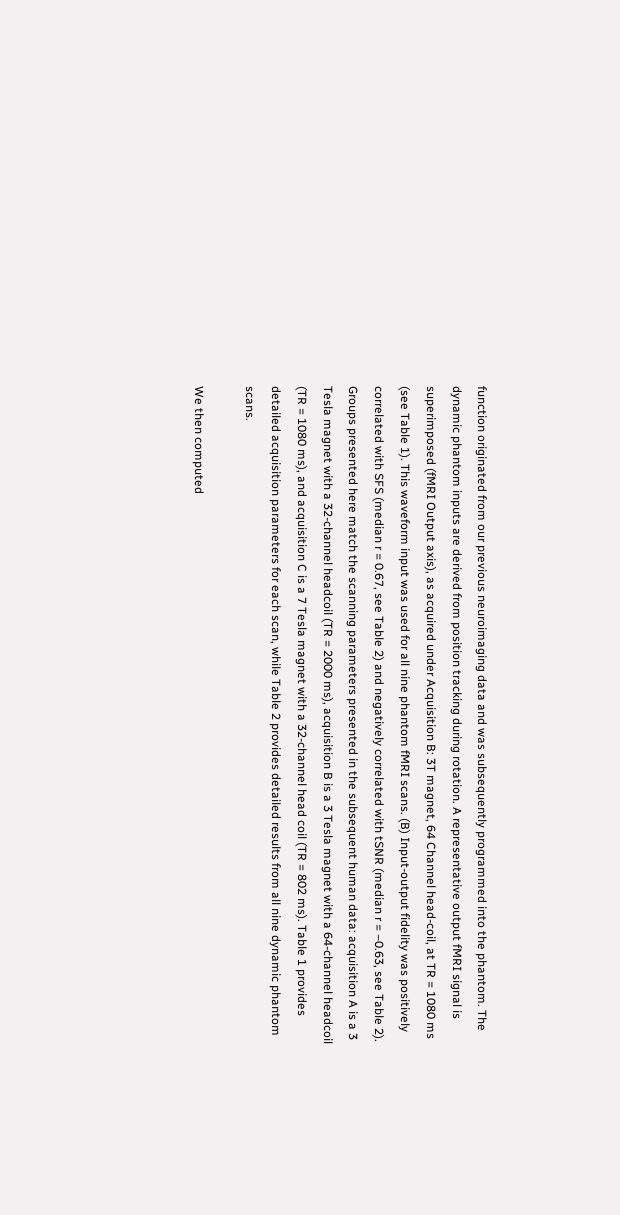function originated from our previous neuroimaging data and was subsequently programmed into the phantom. The dynamic phantom inputs are derived from position tracking during rotation. A representative output fMRI signal is superimposed (fMRI Output axis), as acquired under Acquisition B: 3T magnet, 64 Channel head-coil, at TR = 1080 ms (see Table 1). This waveform input was used for all nine phantom fMRI scans. (B) Input-output fidelity was positively correlated with SFS (median r = 0.67, see Table 2) and negatively correlated with tSNR (median r = –0.63, see Table 2). Groups presented here match the scanning parameters presented in the subsequent human data: acquisition A is a 3 Tesla magnet with a 32-channel headcoil (TR = 2000 ms), acquisition B is a 3 Tesla magnet with a 64-channel headcoil (TR = 1080 ms), and acquisition C is a 7 Tesla magnet with a 32-channel head coil (TR = 802 ms). Table 1 provides detailed acquisition parameters for each scan, while Table 2 provides detailed results from all nine dynamic phantom scans.

We then computed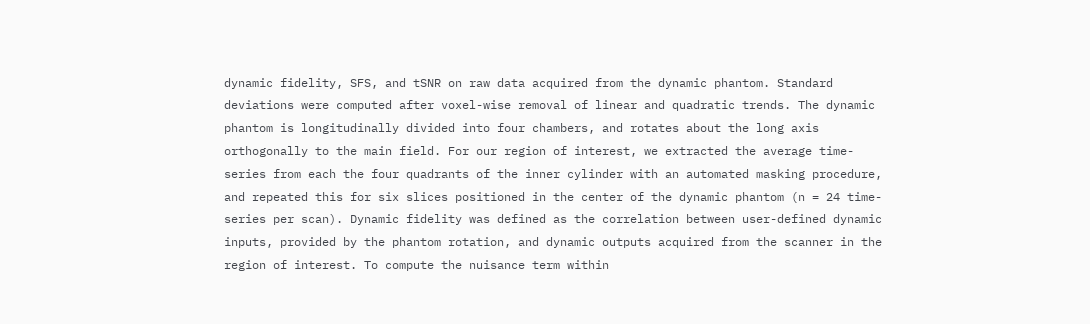dynamic fidelity, SFS, and tSNR on raw data acquired from the dynamic phantom. Standard deviations were computed after voxel-wise removal of linear and quadratic trends. The dynamic phantom is longitudinally divided into four chambers, and rotates about the long axis orthogonally to the main field. For our region of interest, we extracted the average time-series from each the four quadrants of the inner cylinder with an automated masking procedure, and repeated this for six slices positioned in the center of the dynamic phantom (n = 24 time-series per scan). Dynamic fidelity was defined as the correlation between user-defined dynamic inputs, provided by the phantom rotation, and dynamic outputs acquired from the scanner in the region of interest. To compute the nuisance term within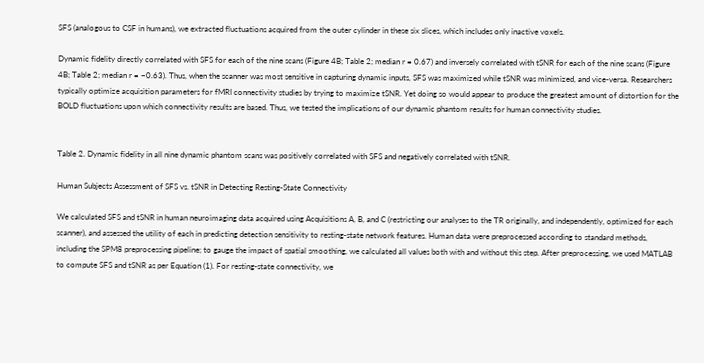SFS (analogous to CSF in humans), we extracted fluctuations acquired from the outer cylinder in these six slices, which includes only inactive voxels.

Dynamic fidelity directly correlated with SFS for each of the nine scans (Figure 4B; Table 2; median r = 0.67) and inversely correlated with tSNR for each of the nine scans (Figure 4B; Table 2; median r = −0.63). Thus, when the scanner was most sensitive in capturing dynamic inputs, SFS was maximized while tSNR was minimized, and vice-versa. Researchers typically optimize acquisition parameters for fMRI connectivity studies by trying to maximize tSNR. Yet doing so would appear to produce the greatest amount of distortion for the BOLD fluctuations upon which connectivity results are based. Thus, we tested the implications of our dynamic phantom results for human connectivity studies.


Table 2. Dynamic fidelity in all nine dynamic phantom scans was positively correlated with SFS and negatively correlated with tSNR.

Human Subjects Assessment of SFS vs. tSNR in Detecting Resting-State Connectivity

We calculated SFS and tSNR in human neuroimaging data acquired using Acquisitions A, B, and C (restricting our analyses to the TR originally, and independently, optimized for each scanner), and assessed the utility of each in predicting detection sensitivity to resting-state network features. Human data were preprocessed according to standard methods, including the SPM8 preprocessing pipeline; to gauge the impact of spatial smoothing, we calculated all values both with and without this step. After preprocessing, we used MATLAB to compute SFS and tSNR as per Equation (1). For resting-state connectivity, we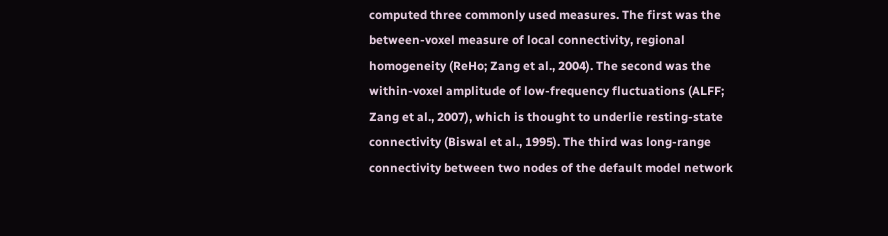computed three commonly used measures. The first was the between-voxel measure of local connectivity, regional homogeneity (ReHo; Zang et al., 2004). The second was the within-voxel amplitude of low-frequency fluctuations (ALFF; Zang et al., 2007), which is thought to underlie resting-state connectivity (Biswal et al., 1995). The third was long-range connectivity between two nodes of the default model network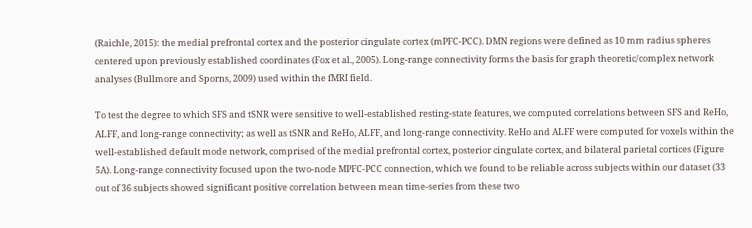(Raichle, 2015): the medial prefrontal cortex and the posterior cingulate cortex (mPFC-PCC). DMN regions were defined as 10 mm radius spheres centered upon previously established coordinates (Fox et al., 2005). Long-range connectivity forms the basis for graph theoretic/complex network analyses (Bullmore and Sporns, 2009) used within the fMRI field.

To test the degree to which SFS and tSNR were sensitive to well-established resting-state features, we computed correlations between SFS and ReHo, ALFF, and long-range connectivity; as well as tSNR and ReHo, ALFF, and long-range connectivity. ReHo and ALFF were computed for voxels within the well-established default mode network, comprised of the medial prefrontal cortex, posterior cingulate cortex, and bilateral parietal cortices (Figure 5A). Long-range connectivity focused upon the two-node MPFC-PCC connection, which we found to be reliable across subjects within our dataset (33 out of 36 subjects showed significant positive correlation between mean time-series from these two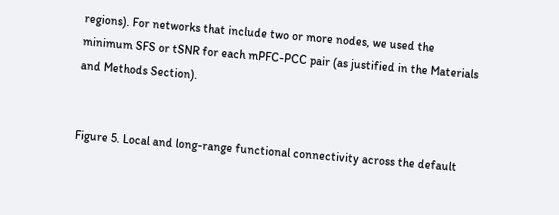regions). For networks that include two or more nodes, we used the minimum SFS or tSNR for each mPFC-PCC pair (as justified in the Materials and Methods Section).


Figure 5. Local and long-range functional connectivity across the default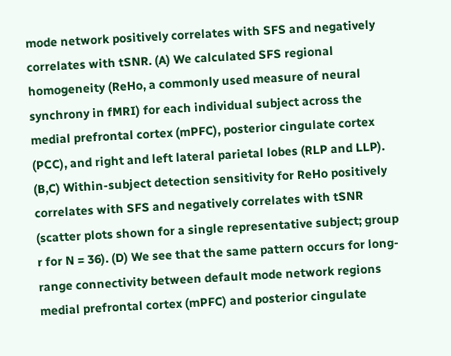mode network positively correlates with SFS and negatively correlates with tSNR. (A) We calculated SFS regional homogeneity (ReHo, a commonly used measure of neural synchrony in fMRI) for each individual subject across the medial prefrontal cortex (mPFC), posterior cingulate cortex (PCC), and right and left lateral parietal lobes (RLP and LLP). (B,C) Within-subject detection sensitivity for ReHo positively correlates with SFS and negatively correlates with tSNR (scatter plots shown for a single representative subject; group r for N = 36). (D) We see that the same pattern occurs for long-range connectivity between default mode network regions medial prefrontal cortex (mPFC) and posterior cingulate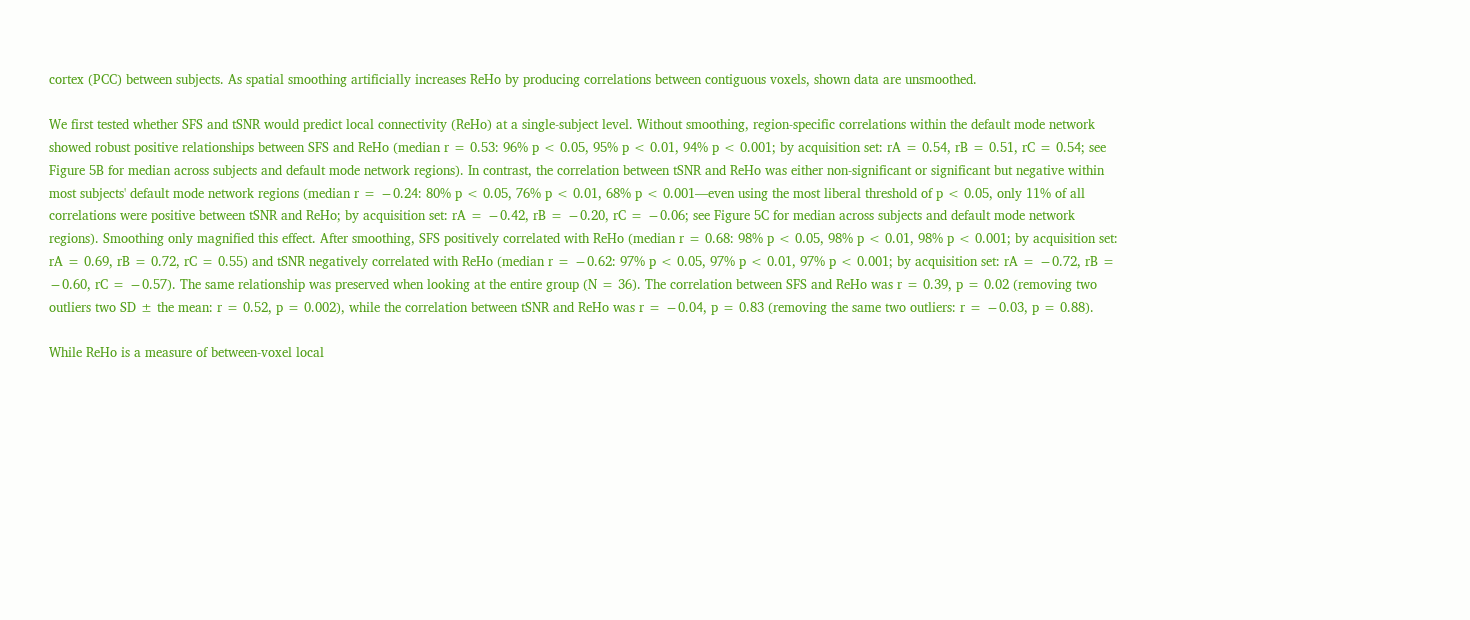cortex (PCC) between subjects. As spatial smoothing artificially increases ReHo by producing correlations between contiguous voxels, shown data are unsmoothed.

We first tested whether SFS and tSNR would predict local connectivity (ReHo) at a single-subject level. Without smoothing, region-specific correlations within the default mode network showed robust positive relationships between SFS and ReHo (median r = 0.53: 96% p < 0.05, 95% p < 0.01, 94% p < 0.001; by acquisition set: rA = 0.54, rB = 0.51, rC = 0.54; see Figure 5B for median across subjects and default mode network regions). In contrast, the correlation between tSNR and ReHo was either non-significant or significant but negative within most subjects' default mode network regions (median r = −0.24: 80% p < 0.05, 76% p < 0.01, 68% p < 0.001—even using the most liberal threshold of p < 0.05, only 11% of all correlations were positive between tSNR and ReHo; by acquisition set: rA = −0.42, rB = −0.20, rC = −0.06; see Figure 5C for median across subjects and default mode network regions). Smoothing only magnified this effect. After smoothing, SFS positively correlated with ReHo (median r = 0.68: 98% p < 0.05, 98% p < 0.01, 98% p < 0.001; by acquisition set: rA = 0.69, rB = 0.72, rC = 0.55) and tSNR negatively correlated with ReHo (median r = −0.62: 97% p < 0.05, 97% p < 0.01, 97% p < 0.001; by acquisition set: rA = −0.72, rB = −0.60, rC = −0.57). The same relationship was preserved when looking at the entire group (N = 36). The correlation between SFS and ReHo was r = 0.39, p = 0.02 (removing two outliers two SD ± the mean: r = 0.52, p = 0.002), while the correlation between tSNR and ReHo was r = −0.04, p = 0.83 (removing the same two outliers: r = −0.03, p = 0.88).

While ReHo is a measure of between-voxel local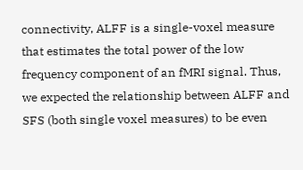connectivity, ALFF is a single-voxel measure that estimates the total power of the low frequency component of an fMRI signal. Thus, we expected the relationship between ALFF and SFS (both single voxel measures) to be even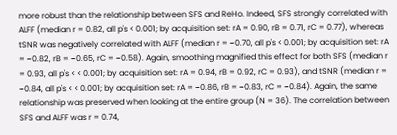more robust than the relationship between SFS and ReHo. Indeed, SFS strongly correlated with ALFF (median r = 0.82, all p's < 0.001; by acquisition set: rA = 0.90, rB = 0.71, rC = 0.77), whereas tSNR was negatively correlated with ALFF (median r = −0.70, all p's < 0.001; by acquisition set: rA = −0.82, rB = −0.65, rC = −0.58). Again, smoothing magnified this effect for both SFS (median r = 0.93, all p's < < 0.001; by acquisition set: rA = 0.94, rB = 0.92, rC = 0.93), and tSNR (median r = −0.84, all p's < < 0.001; by acquisition set: rA = −0.86, rB = −0.83, rC = −0.84). Again, the same relationship was preserved when looking at the entire group (N = 36). The correlation between SFS and ALFF was r = 0.74,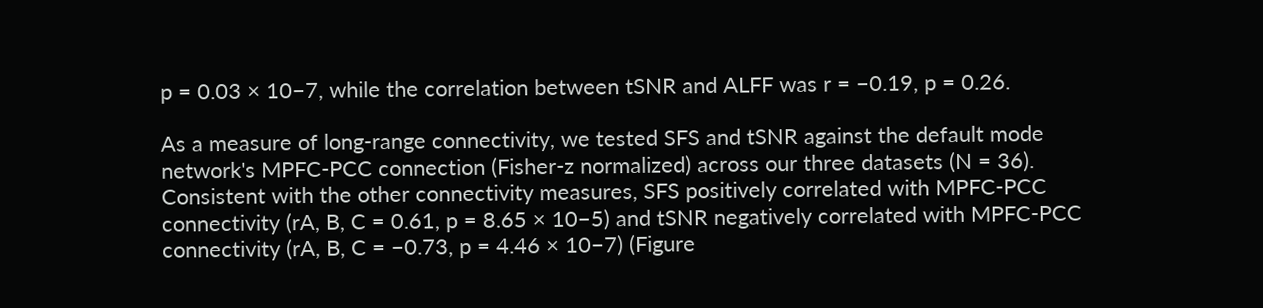p = 0.03 × 10−7, while the correlation between tSNR and ALFF was r = −0.19, p = 0.26.

As a measure of long-range connectivity, we tested SFS and tSNR against the default mode network's MPFC-PCC connection (Fisher-z normalized) across our three datasets (N = 36). Consistent with the other connectivity measures, SFS positively correlated with MPFC-PCC connectivity (rA, B, C = 0.61, p = 8.65 × 10−5) and tSNR negatively correlated with MPFC-PCC connectivity (rA, B, C = −0.73, p = 4.46 × 10−7) (Figure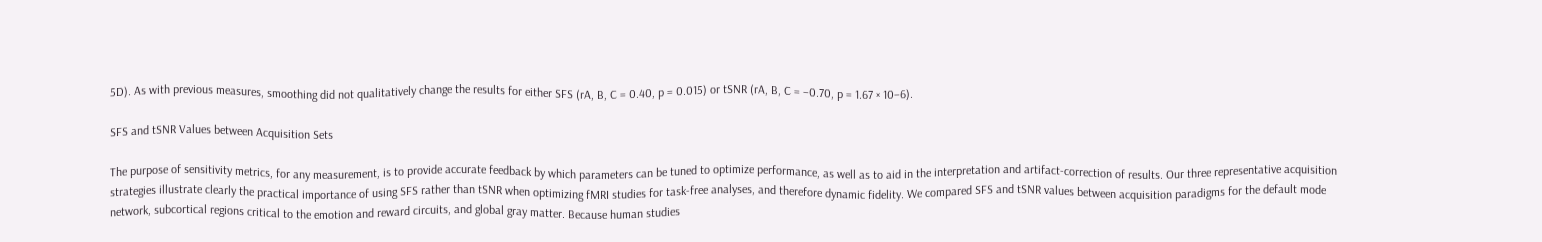5D). As with previous measures, smoothing did not qualitatively change the results for either SFS (rA, B, C = 0.40, p = 0.015) or tSNR (rA, B, C = −0.70, p = 1.67 × 10−6).

SFS and tSNR Values between Acquisition Sets

The purpose of sensitivity metrics, for any measurement, is to provide accurate feedback by which parameters can be tuned to optimize performance, as well as to aid in the interpretation and artifact-correction of results. Our three representative acquisition strategies illustrate clearly the practical importance of using SFS rather than tSNR when optimizing fMRI studies for task-free analyses, and therefore dynamic fidelity. We compared SFS and tSNR values between acquisition paradigms for the default mode network, subcortical regions critical to the emotion and reward circuits, and global gray matter. Because human studies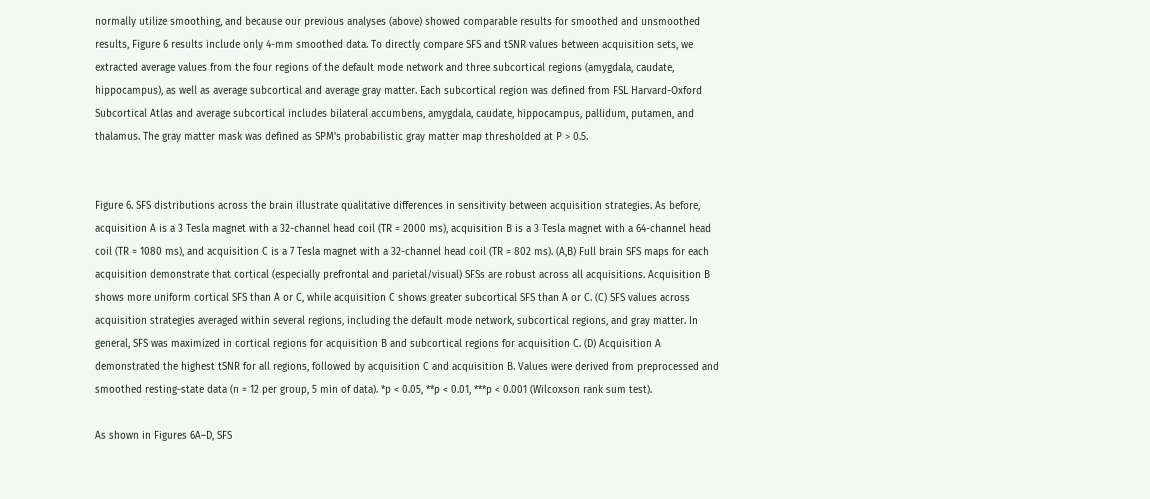normally utilize smoothing, and because our previous analyses (above) showed comparable results for smoothed and unsmoothed results, Figure 6 results include only 4-mm smoothed data. To directly compare SFS and tSNR values between acquisition sets, we extracted average values from the four regions of the default mode network and three subcortical regions (amygdala, caudate, hippocampus), as well as average subcortical and average gray matter. Each subcortical region was defined from FSL Harvard-Oxford Subcortical Atlas and average subcortical includes bilateral accumbens, amygdala, caudate, hippocampus, pallidum, putamen, and thalamus. The gray matter mask was defined as SPM's probabilistic gray matter map thresholded at P > 0.5.


Figure 6. SFS distributions across the brain illustrate qualitative differences in sensitivity between acquisition strategies. As before, acquisition A is a 3 Tesla magnet with a 32-channel head coil (TR = 2000 ms), acquisition B is a 3 Tesla magnet with a 64-channel head coil (TR = 1080 ms), and acquisition C is a 7 Tesla magnet with a 32-channel head coil (TR = 802 ms). (A,B) Full brain SFS maps for each acquisition demonstrate that cortical (especially prefrontal and parietal/visual) SFSs are robust across all acquisitions. Acquisition B shows more uniform cortical SFS than A or C, while acquisition C shows greater subcortical SFS than A or C. (C) SFS values across acquisition strategies averaged within several regions, including the default mode network, subcortical regions, and gray matter. In general, SFS was maximized in cortical regions for acquisition B and subcortical regions for acquisition C. (D) Acquisition A demonstrated the highest tSNR for all regions, followed by acquisition C and acquisition B. Values were derived from preprocessed and smoothed resting-state data (n = 12 per group, 5 min of data). *p < 0.05, **p < 0.01, ***p < 0.001 (Wilcoxson rank sum test).

As shown in Figures 6A–D, SFS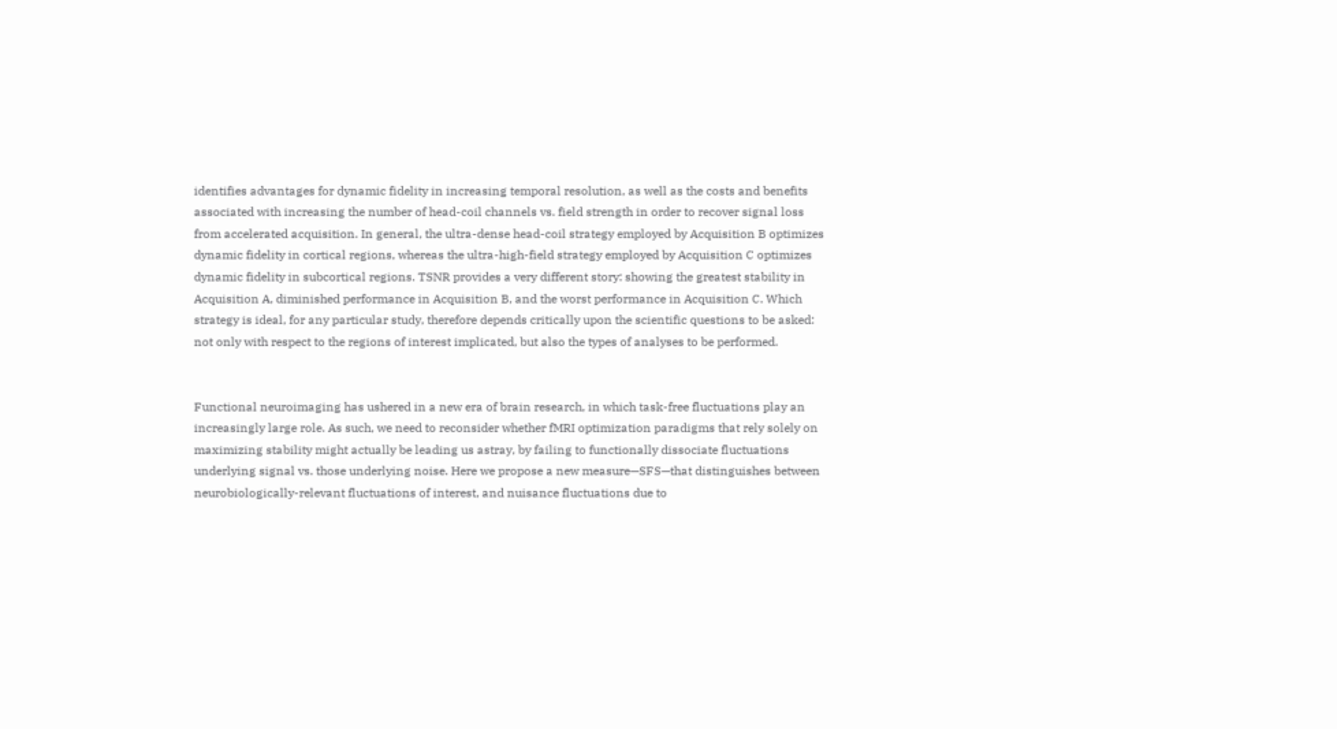identifies advantages for dynamic fidelity in increasing temporal resolution, as well as the costs and benefits associated with increasing the number of head-coil channels vs. field strength in order to recover signal loss from accelerated acquisition. In general, the ultra-dense head-coil strategy employed by Acquisition B optimizes dynamic fidelity in cortical regions, whereas the ultra-high-field strategy employed by Acquisition C optimizes dynamic fidelity in subcortical regions. TSNR provides a very different story: showing the greatest stability in Acquisition A, diminished performance in Acquisition B, and the worst performance in Acquisition C. Which strategy is ideal, for any particular study, therefore depends critically upon the scientific questions to be asked: not only with respect to the regions of interest implicated, but also the types of analyses to be performed.


Functional neuroimaging has ushered in a new era of brain research, in which task-free fluctuations play an increasingly large role. As such, we need to reconsider whether fMRI optimization paradigms that rely solely on maximizing stability might actually be leading us astray, by failing to functionally dissociate fluctuations underlying signal vs. those underlying noise. Here we propose a new measure—SFS—that distinguishes between neurobiologically-relevant fluctuations of interest, and nuisance fluctuations due to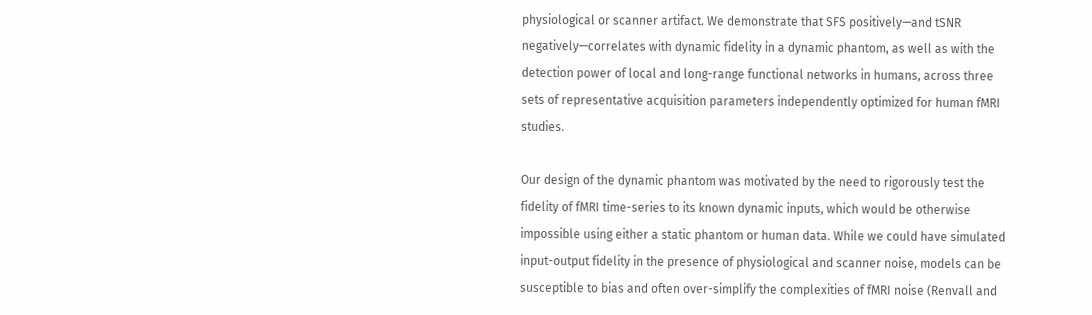physiological or scanner artifact. We demonstrate that SFS positively—and tSNR negatively—correlates with dynamic fidelity in a dynamic phantom, as well as with the detection power of local and long-range functional networks in humans, across three sets of representative acquisition parameters independently optimized for human fMRI studies.

Our design of the dynamic phantom was motivated by the need to rigorously test the fidelity of fMRI time-series to its known dynamic inputs, which would be otherwise impossible using either a static phantom or human data. While we could have simulated input-output fidelity in the presence of physiological and scanner noise, models can be susceptible to bias and often over-simplify the complexities of fMRI noise (Renvall and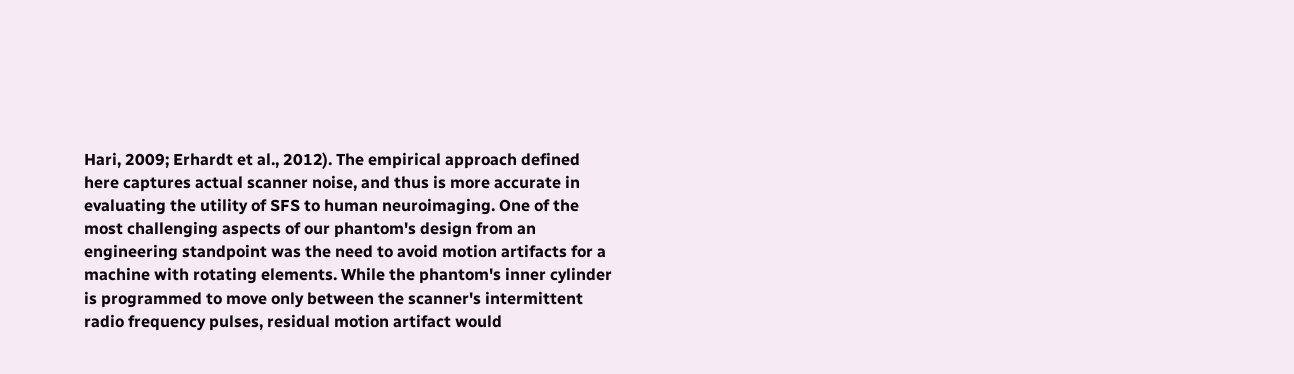Hari, 2009; Erhardt et al., 2012). The empirical approach defined here captures actual scanner noise, and thus is more accurate in evaluating the utility of SFS to human neuroimaging. One of the most challenging aspects of our phantom's design from an engineering standpoint was the need to avoid motion artifacts for a machine with rotating elements. While the phantom's inner cylinder is programmed to move only between the scanner's intermittent radio frequency pulses, residual motion artifact would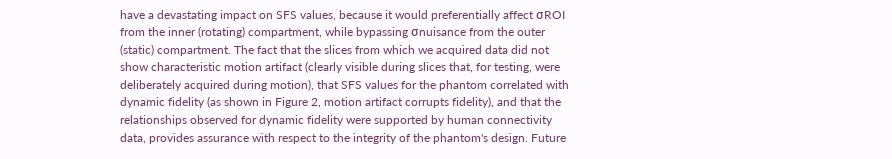have a devastating impact on SFS values, because it would preferentially affect σROI from the inner (rotating) compartment, while bypassing σnuisance from the outer (static) compartment. The fact that the slices from which we acquired data did not show characteristic motion artifact (clearly visible during slices that, for testing, were deliberately acquired during motion), that SFS values for the phantom correlated with dynamic fidelity (as shown in Figure 2, motion artifact corrupts fidelity), and that the relationships observed for dynamic fidelity were supported by human connectivity data, provides assurance with respect to the integrity of the phantom's design. Future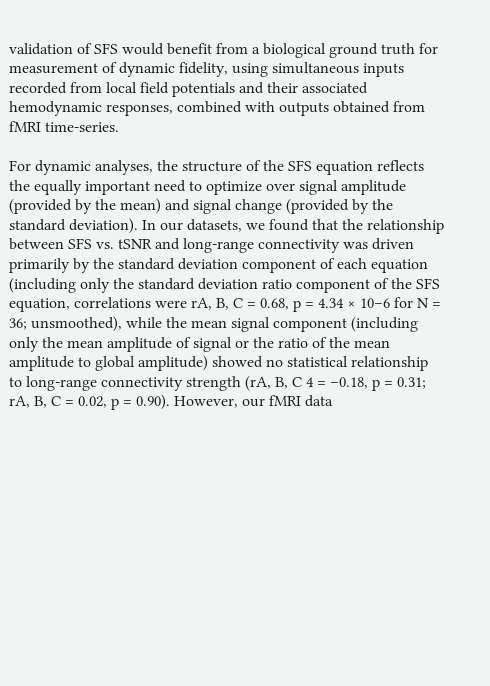validation of SFS would benefit from a biological ground truth for measurement of dynamic fidelity, using simultaneous inputs recorded from local field potentials and their associated hemodynamic responses, combined with outputs obtained from fMRI time-series.

For dynamic analyses, the structure of the SFS equation reflects the equally important need to optimize over signal amplitude (provided by the mean) and signal change (provided by the standard deviation). In our datasets, we found that the relationship between SFS vs. tSNR and long-range connectivity was driven primarily by the standard deviation component of each equation (including only the standard deviation ratio component of the SFS equation, correlations were rA, B, C = 0.68, p = 4.34 × 10−6 for N = 36; unsmoothed), while the mean signal component (including only the mean amplitude of signal or the ratio of the mean amplitude to global amplitude) showed no statistical relationship to long-range connectivity strength (rA, B, C 4 = −0.18, p = 0.31; rA, B, C = 0.02, p = 0.90). However, our fMRI data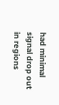had minimal signal drop out in regions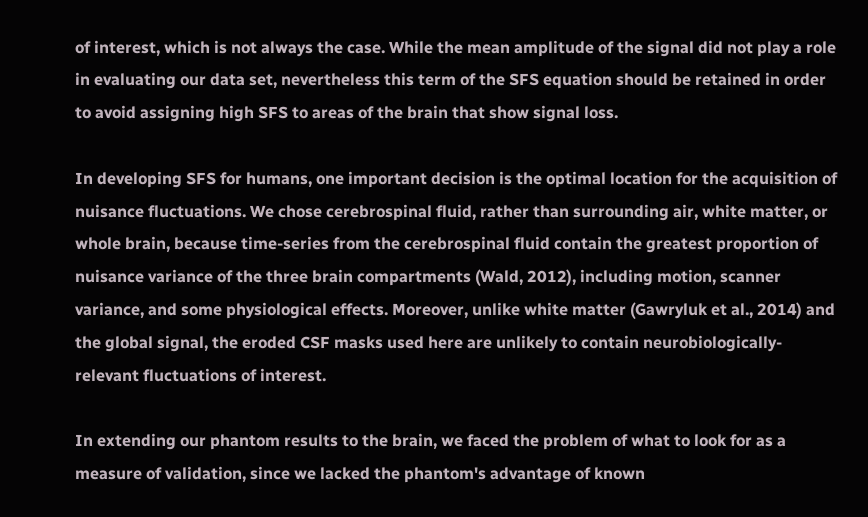of interest, which is not always the case. While the mean amplitude of the signal did not play a role in evaluating our data set, nevertheless this term of the SFS equation should be retained in order to avoid assigning high SFS to areas of the brain that show signal loss.

In developing SFS for humans, one important decision is the optimal location for the acquisition of nuisance fluctuations. We chose cerebrospinal fluid, rather than surrounding air, white matter, or whole brain, because time-series from the cerebrospinal fluid contain the greatest proportion of nuisance variance of the three brain compartments (Wald, 2012), including motion, scanner variance, and some physiological effects. Moreover, unlike white matter (Gawryluk et al., 2014) and the global signal, the eroded CSF masks used here are unlikely to contain neurobiologically-relevant fluctuations of interest.

In extending our phantom results to the brain, we faced the problem of what to look for as a measure of validation, since we lacked the phantom's advantage of known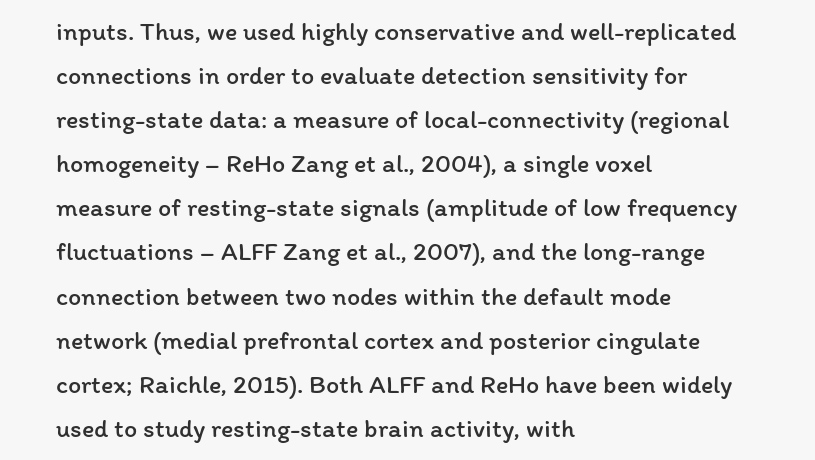inputs. Thus, we used highly conservative and well-replicated connections in order to evaluate detection sensitivity for resting-state data: a measure of local-connectivity (regional homogeneity – ReHo Zang et al., 2004), a single voxel measure of resting-state signals (amplitude of low frequency fluctuations – ALFF Zang et al., 2007), and the long-range connection between two nodes within the default mode network (medial prefrontal cortex and posterior cingulate cortex; Raichle, 2015). Both ALFF and ReHo have been widely used to study resting-state brain activity, with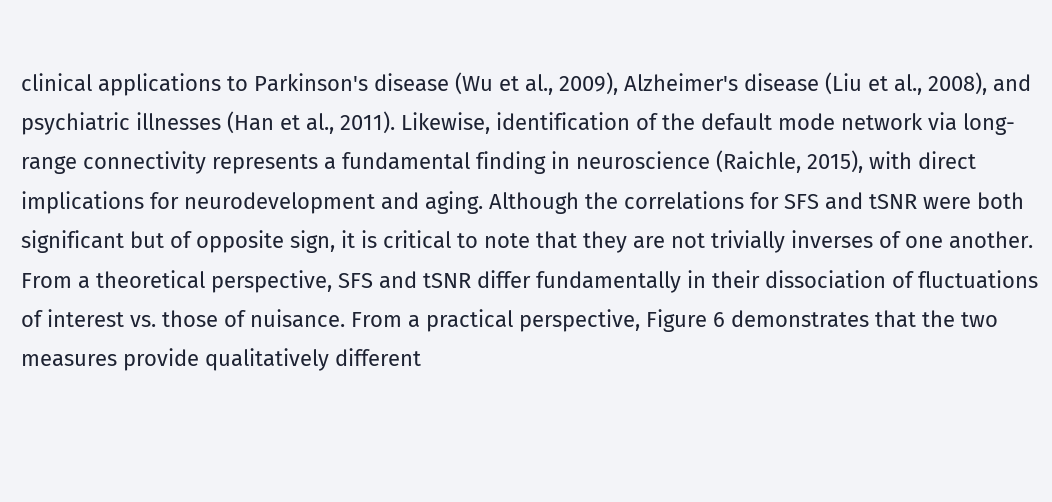clinical applications to Parkinson's disease (Wu et al., 2009), Alzheimer's disease (Liu et al., 2008), and psychiatric illnesses (Han et al., 2011). Likewise, identification of the default mode network via long-range connectivity represents a fundamental finding in neuroscience (Raichle, 2015), with direct implications for neurodevelopment and aging. Although the correlations for SFS and tSNR were both significant but of opposite sign, it is critical to note that they are not trivially inverses of one another. From a theoretical perspective, SFS and tSNR differ fundamentally in their dissociation of fluctuations of interest vs. those of nuisance. From a practical perspective, Figure 6 demonstrates that the two measures provide qualitatively different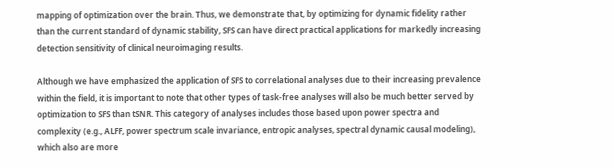mapping of optimization over the brain. Thus, we demonstrate that, by optimizing for dynamic fidelity rather than the current standard of dynamic stability, SFS can have direct practical applications for markedly increasing detection sensitivity of clinical neuroimaging results.

Although we have emphasized the application of SFS to correlational analyses due to their increasing prevalence within the field, it is important to note that other types of task-free analyses will also be much better served by optimization to SFS than tSNR. This category of analyses includes those based upon power spectra and complexity (e.g., ALFF, power spectrum scale invariance, entropic analyses, spectral dynamic causal modeling), which also are more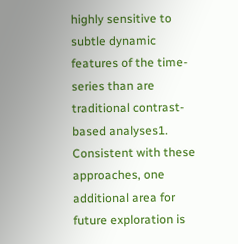highly sensitive to subtle dynamic features of the time-series than are traditional contrast-based analyses1. Consistent with these approaches, one additional area for future exploration is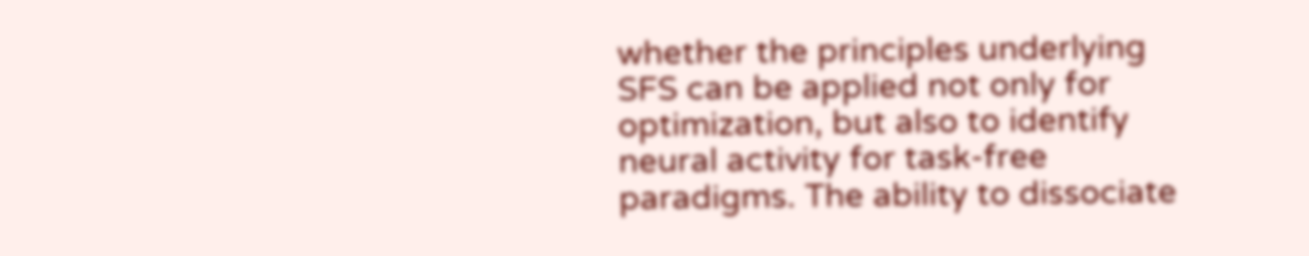whether the principles underlying SFS can be applied not only for optimization, but also to identify neural activity for task-free paradigms. The ability to dissociate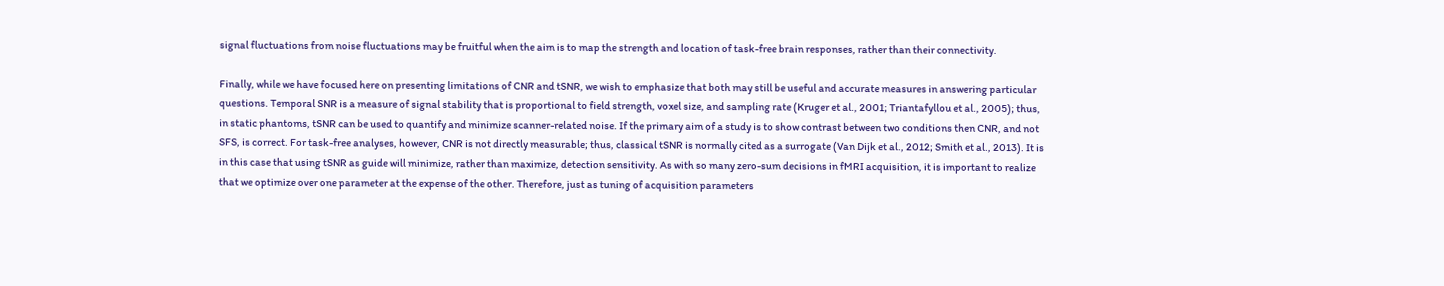signal fluctuations from noise fluctuations may be fruitful when the aim is to map the strength and location of task-free brain responses, rather than their connectivity.

Finally, while we have focused here on presenting limitations of CNR and tSNR, we wish to emphasize that both may still be useful and accurate measures in answering particular questions. Temporal SNR is a measure of signal stability that is proportional to field strength, voxel size, and sampling rate (Kruger et al., 2001; Triantafyllou et al., 2005); thus, in static phantoms, tSNR can be used to quantify and minimize scanner-related noise. If the primary aim of a study is to show contrast between two conditions then CNR, and not SFS, is correct. For task-free analyses, however, CNR is not directly measurable; thus, classical tSNR is normally cited as a surrogate (Van Dijk et al., 2012; Smith et al., 2013). It is in this case that using tSNR as guide will minimize, rather than maximize, detection sensitivity. As with so many zero-sum decisions in fMRI acquisition, it is important to realize that we optimize over one parameter at the expense of the other. Therefore, just as tuning of acquisition parameters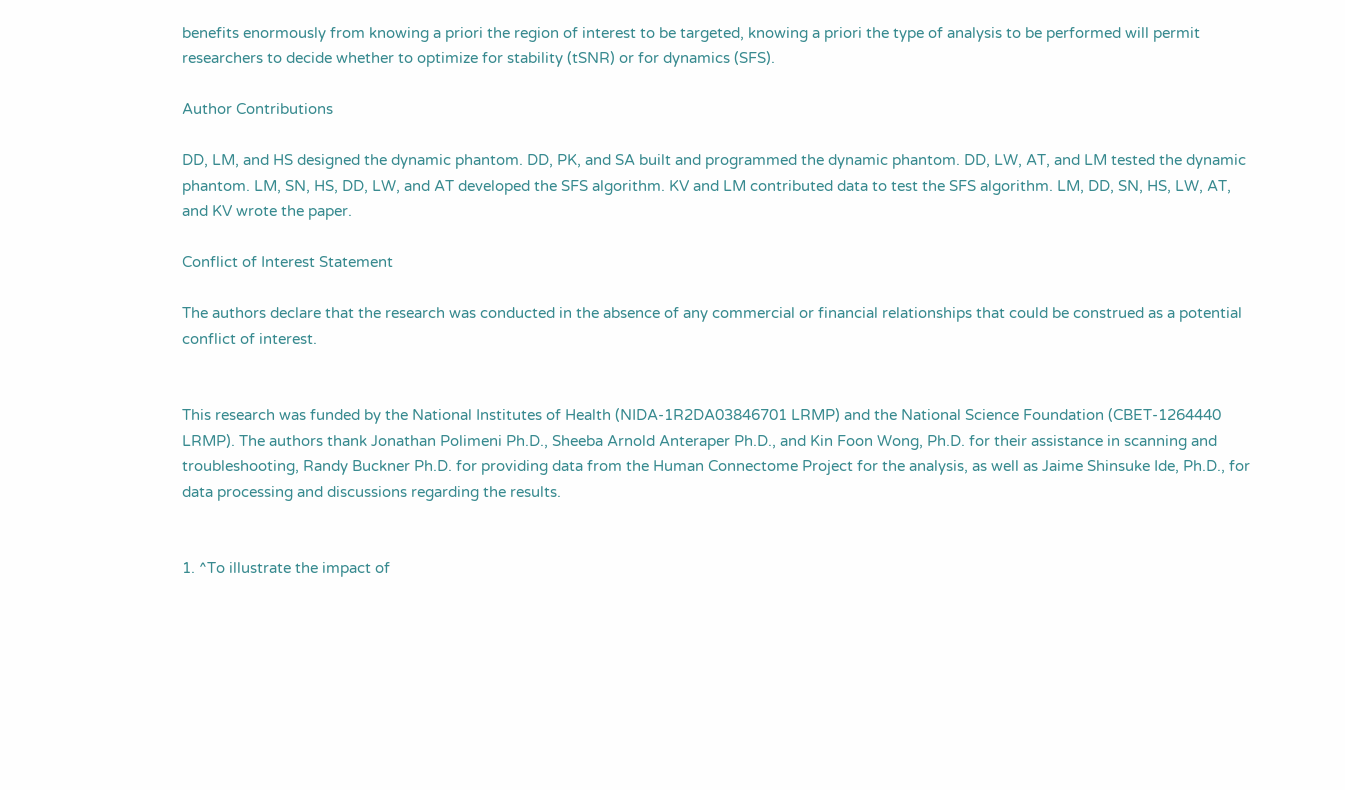benefits enormously from knowing a priori the region of interest to be targeted, knowing a priori the type of analysis to be performed will permit researchers to decide whether to optimize for stability (tSNR) or for dynamics (SFS).

Author Contributions

DD, LM, and HS designed the dynamic phantom. DD, PK, and SA built and programmed the dynamic phantom. DD, LW, AT, and LM tested the dynamic phantom. LM, SN, HS, DD, LW, and AT developed the SFS algorithm. KV and LM contributed data to test the SFS algorithm. LM, DD, SN, HS, LW, AT, and KV wrote the paper.

Conflict of Interest Statement

The authors declare that the research was conducted in the absence of any commercial or financial relationships that could be construed as a potential conflict of interest.


This research was funded by the National Institutes of Health (NIDA-1R2DA03846701 LRMP) and the National Science Foundation (CBET-1264440 LRMP). The authors thank Jonathan Polimeni Ph.D., Sheeba Arnold Anteraper Ph.D., and Kin Foon Wong, Ph.D. for their assistance in scanning and troubleshooting, Randy Buckner Ph.D. for providing data from the Human Connectome Project for the analysis, as well as Jaime Shinsuke Ide, Ph.D., for data processing and discussions regarding the results.


1. ^To illustrate the impact of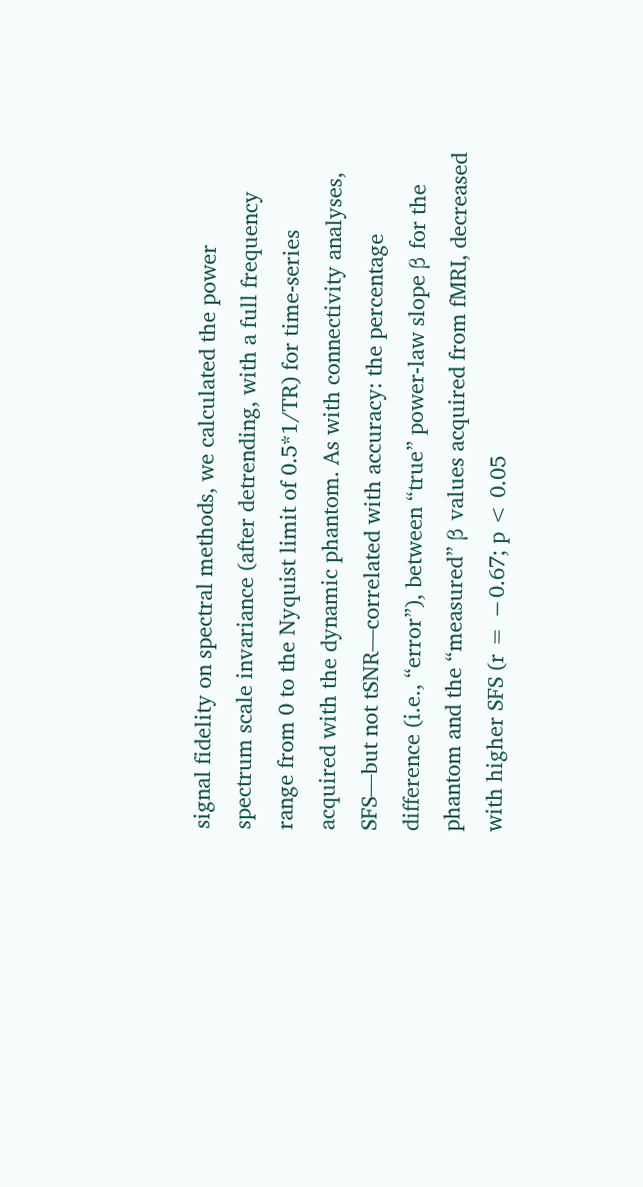signal fidelity on spectral methods, we calculated the power spectrum scale invariance (after detrending, with a full frequency range from 0 to the Nyquist limit of 0.5*1/TR) for time-series acquired with the dynamic phantom. As with connectivity analyses, SFS—but not tSNR—correlated with accuracy: the percentage difference (i.e., “error”), between “true” power-law slope β for the phantom and the “measured” β values acquired from fMRI, decreased with higher SFS (r = −0.67; p < 0.05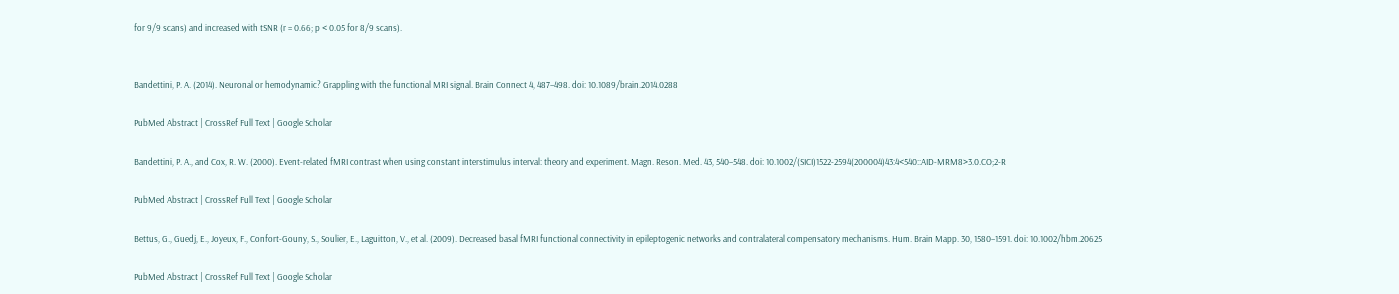for 9/9 scans) and increased with tSNR (r = 0.66; p < 0.05 for 8/9 scans).


Bandettini, P. A. (2014). Neuronal or hemodynamic? Grappling with the functional MRI signal. Brain Connect 4, 487–498. doi: 10.1089/brain.2014.0288

PubMed Abstract | CrossRef Full Text | Google Scholar

Bandettini, P. A., and Cox, R. W. (2000). Event-related fMRI contrast when using constant interstimulus interval: theory and experiment. Magn. Reson. Med. 43, 540–548. doi: 10.1002/(SICI)1522-2594(200004)43:4<540::AID-MRM8>3.0.CO;2-R

PubMed Abstract | CrossRef Full Text | Google Scholar

Bettus, G., Guedj, E., Joyeux, F., Confort-Gouny, S., Soulier, E., Laguitton, V., et al. (2009). Decreased basal fMRI functional connectivity in epileptogenic networks and contralateral compensatory mechanisms. Hum. Brain Mapp. 30, 1580–1591. doi: 10.1002/hbm.20625

PubMed Abstract | CrossRef Full Text | Google Scholar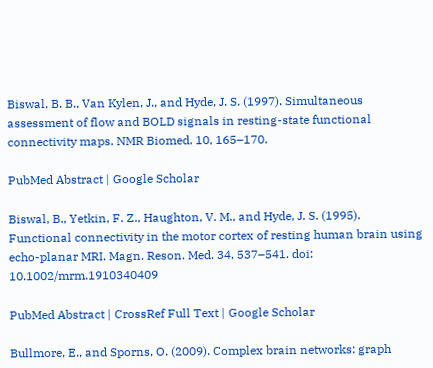Biswal, B. B., Van Kylen, J., and Hyde, J. S. (1997). Simultaneous assessment of flow and BOLD signals in resting-state functional connectivity maps. NMR Biomed. 10, 165–170.

PubMed Abstract | Google Scholar

Biswal, B., Yetkin, F. Z., Haughton, V. M., and Hyde, J. S. (1995). Functional connectivity in the motor cortex of resting human brain using echo-planar MRI. Magn. Reson. Med. 34, 537–541. doi: 10.1002/mrm.1910340409

PubMed Abstract | CrossRef Full Text | Google Scholar

Bullmore, E., and Sporns, O. (2009). Complex brain networks: graph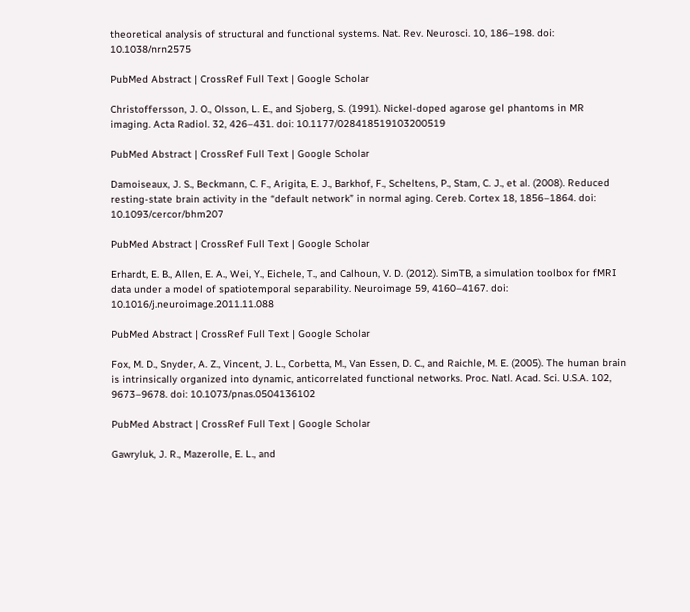theoretical analysis of structural and functional systems. Nat. Rev. Neurosci. 10, 186–198. doi: 10.1038/nrn2575

PubMed Abstract | CrossRef Full Text | Google Scholar

Christoffersson, J. O., Olsson, L. E., and Sjoberg, S. (1991). Nickel-doped agarose gel phantoms in MR imaging. Acta Radiol. 32, 426–431. doi: 10.1177/028418519103200519

PubMed Abstract | CrossRef Full Text | Google Scholar

Damoiseaux, J. S., Beckmann, C. F., Arigita, E. J., Barkhof, F., Scheltens, P., Stam, C. J., et al. (2008). Reduced resting-state brain activity in the “default network” in normal aging. Cereb. Cortex 18, 1856–1864. doi: 10.1093/cercor/bhm207

PubMed Abstract | CrossRef Full Text | Google Scholar

Erhardt, E. B., Allen, E. A., Wei, Y., Eichele, T., and Calhoun, V. D. (2012). SimTB, a simulation toolbox for fMRI data under a model of spatiotemporal separability. Neuroimage 59, 4160–4167. doi: 10.1016/j.neuroimage.2011.11.088

PubMed Abstract | CrossRef Full Text | Google Scholar

Fox, M. D., Snyder, A. Z., Vincent, J. L., Corbetta, M., Van Essen, D. C., and Raichle, M. E. (2005). The human brain is intrinsically organized into dynamic, anticorrelated functional networks. Proc. Natl. Acad. Sci. U.S.A. 102, 9673–9678. doi: 10.1073/pnas.0504136102

PubMed Abstract | CrossRef Full Text | Google Scholar

Gawryluk, J. R., Mazerolle, E. L., and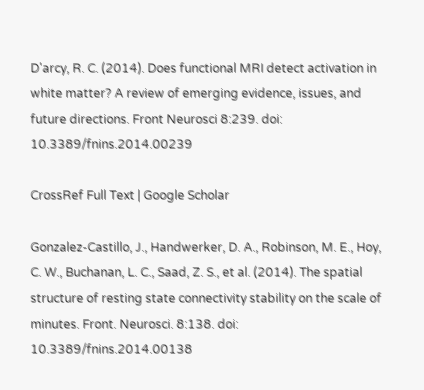D'arcy, R. C. (2014). Does functional MRI detect activation in white matter? A review of emerging evidence, issues, and future directions. Front Neurosci 8:239. doi: 10.3389/fnins.2014.00239

CrossRef Full Text | Google Scholar

Gonzalez-Castillo, J., Handwerker, D. A., Robinson, M. E., Hoy, C. W., Buchanan, L. C., Saad, Z. S., et al. (2014). The spatial structure of resting state connectivity stability on the scale of minutes. Front. Neurosci. 8:138. doi: 10.3389/fnins.2014.00138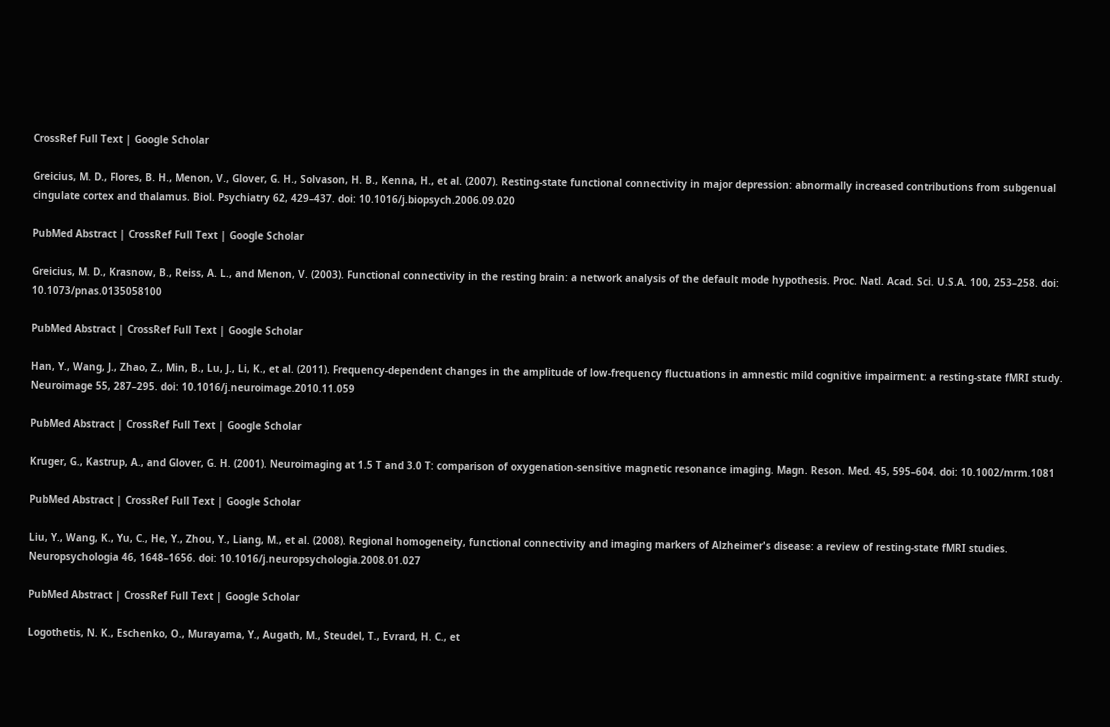CrossRef Full Text | Google Scholar

Greicius, M. D., Flores, B. H., Menon, V., Glover, G. H., Solvason, H. B., Kenna, H., et al. (2007). Resting-state functional connectivity in major depression: abnormally increased contributions from subgenual cingulate cortex and thalamus. Biol. Psychiatry 62, 429–437. doi: 10.1016/j.biopsych.2006.09.020

PubMed Abstract | CrossRef Full Text | Google Scholar

Greicius, M. D., Krasnow, B., Reiss, A. L., and Menon, V. (2003). Functional connectivity in the resting brain: a network analysis of the default mode hypothesis. Proc. Natl. Acad. Sci. U.S.A. 100, 253–258. doi: 10.1073/pnas.0135058100

PubMed Abstract | CrossRef Full Text | Google Scholar

Han, Y., Wang, J., Zhao, Z., Min, B., Lu, J., Li, K., et al. (2011). Frequency-dependent changes in the amplitude of low-frequency fluctuations in amnestic mild cognitive impairment: a resting-state fMRI study. Neuroimage 55, 287–295. doi: 10.1016/j.neuroimage.2010.11.059

PubMed Abstract | CrossRef Full Text | Google Scholar

Kruger, G., Kastrup, A., and Glover, G. H. (2001). Neuroimaging at 1.5 T and 3.0 T: comparison of oxygenation-sensitive magnetic resonance imaging. Magn. Reson. Med. 45, 595–604. doi: 10.1002/mrm.1081

PubMed Abstract | CrossRef Full Text | Google Scholar

Liu, Y., Wang, K., Yu, C., He, Y., Zhou, Y., Liang, M., et al. (2008). Regional homogeneity, functional connectivity and imaging markers of Alzheimer's disease: a review of resting-state fMRI studies. Neuropsychologia 46, 1648–1656. doi: 10.1016/j.neuropsychologia.2008.01.027

PubMed Abstract | CrossRef Full Text | Google Scholar

Logothetis, N. K., Eschenko, O., Murayama, Y., Augath, M., Steudel, T., Evrard, H. C., et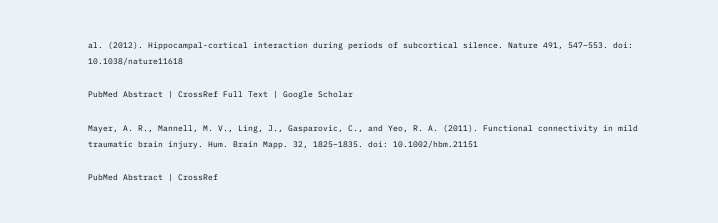al. (2012). Hippocampal-cortical interaction during periods of subcortical silence. Nature 491, 547–553. doi: 10.1038/nature11618

PubMed Abstract | CrossRef Full Text | Google Scholar

Mayer, A. R., Mannell, M. V., Ling, J., Gasparovic, C., and Yeo, R. A. (2011). Functional connectivity in mild traumatic brain injury. Hum. Brain Mapp. 32, 1825–1835. doi: 10.1002/hbm.21151

PubMed Abstract | CrossRef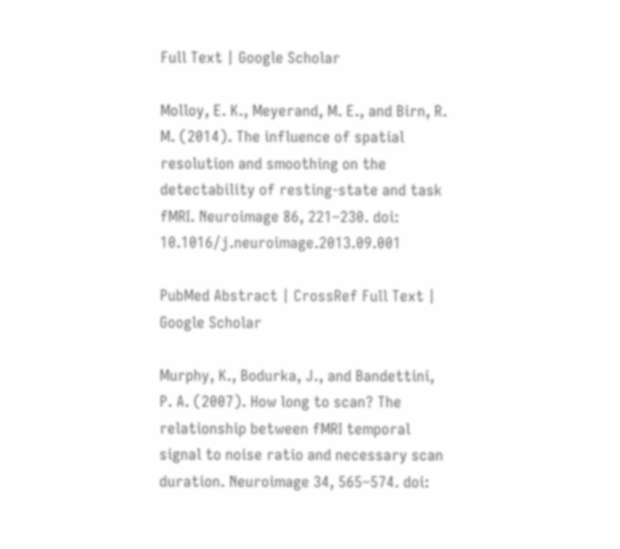Full Text | Google Scholar

Molloy, E. K., Meyerand, M. E., and Birn, R. M. (2014). The influence of spatial resolution and smoothing on the detectability of resting-state and task fMRI. Neuroimage 86, 221–230. doi: 10.1016/j.neuroimage.2013.09.001

PubMed Abstract | CrossRef Full Text | Google Scholar

Murphy, K., Bodurka, J., and Bandettini, P. A. (2007). How long to scan? The relationship between fMRI temporal signal to noise ratio and necessary scan duration. Neuroimage 34, 565–574. doi: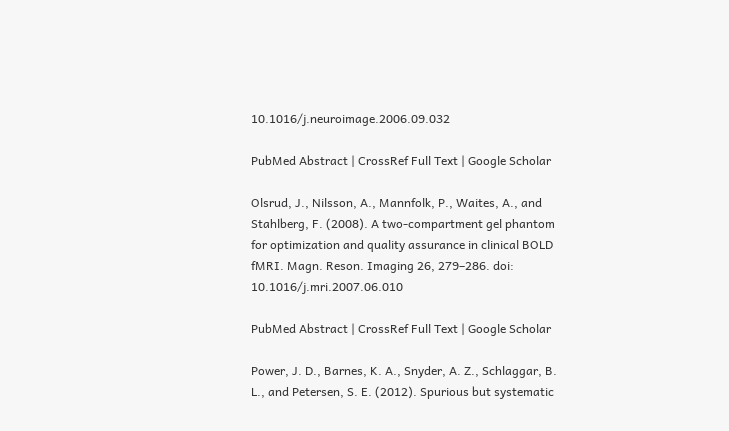10.1016/j.neuroimage.2006.09.032

PubMed Abstract | CrossRef Full Text | Google Scholar

Olsrud, J., Nilsson, A., Mannfolk, P., Waites, A., and Stahlberg, F. (2008). A two-compartment gel phantom for optimization and quality assurance in clinical BOLD fMRI. Magn. Reson. Imaging 26, 279–286. doi: 10.1016/j.mri.2007.06.010

PubMed Abstract | CrossRef Full Text | Google Scholar

Power, J. D., Barnes, K. A., Snyder, A. Z., Schlaggar, B. L., and Petersen, S. E. (2012). Spurious but systematic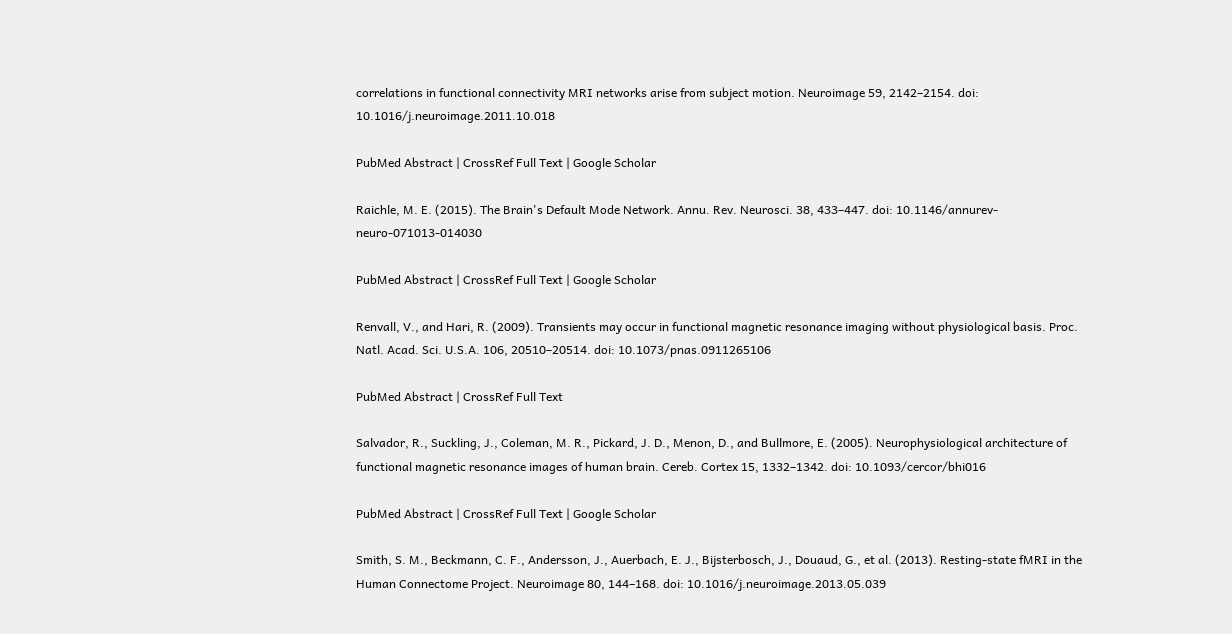correlations in functional connectivity MRI networks arise from subject motion. Neuroimage 59, 2142–2154. doi: 10.1016/j.neuroimage.2011.10.018

PubMed Abstract | CrossRef Full Text | Google Scholar

Raichle, M. E. (2015). The Brain's Default Mode Network. Annu. Rev. Neurosci. 38, 433–447. doi: 10.1146/annurev-neuro-071013-014030

PubMed Abstract | CrossRef Full Text | Google Scholar

Renvall, V., and Hari, R. (2009). Transients may occur in functional magnetic resonance imaging without physiological basis. Proc. Natl. Acad. Sci. U.S.A. 106, 20510–20514. doi: 10.1073/pnas.0911265106

PubMed Abstract | CrossRef Full Text

Salvador, R., Suckling, J., Coleman, M. R., Pickard, J. D., Menon, D., and Bullmore, E. (2005). Neurophysiological architecture of functional magnetic resonance images of human brain. Cereb. Cortex 15, 1332–1342. doi: 10.1093/cercor/bhi016

PubMed Abstract | CrossRef Full Text | Google Scholar

Smith, S. M., Beckmann, C. F., Andersson, J., Auerbach, E. J., Bijsterbosch, J., Douaud, G., et al. (2013). Resting-state fMRI in the Human Connectome Project. Neuroimage 80, 144–168. doi: 10.1016/j.neuroimage.2013.05.039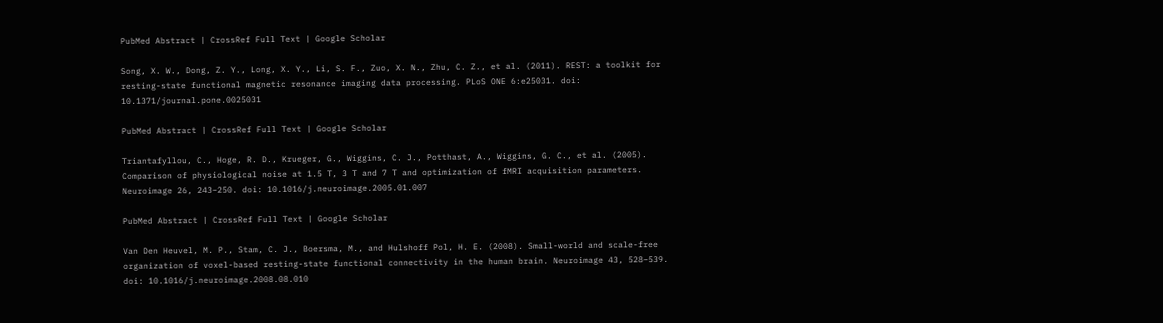PubMed Abstract | CrossRef Full Text | Google Scholar

Song, X. W., Dong, Z. Y., Long, X. Y., Li, S. F., Zuo, X. N., Zhu, C. Z., et al. (2011). REST: a toolkit for resting-state functional magnetic resonance imaging data processing. PLoS ONE 6:e25031. doi: 10.1371/journal.pone.0025031

PubMed Abstract | CrossRef Full Text | Google Scholar

Triantafyllou, C., Hoge, R. D., Krueger, G., Wiggins, C. J., Potthast, A., Wiggins, G. C., et al. (2005). Comparison of physiological noise at 1.5 T, 3 T and 7 T and optimization of fMRI acquisition parameters. Neuroimage 26, 243–250. doi: 10.1016/j.neuroimage.2005.01.007

PubMed Abstract | CrossRef Full Text | Google Scholar

Van Den Heuvel, M. P., Stam, C. J., Boersma, M., and Hulshoff Pol, H. E. (2008). Small-world and scale-free organization of voxel-based resting-state functional connectivity in the human brain. Neuroimage 43, 528–539. doi: 10.1016/j.neuroimage.2008.08.010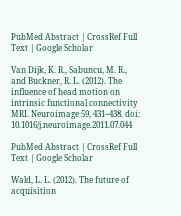PubMed Abstract | CrossRef Full Text | Google Scholar

Van Dijk, K. R., Sabuncu, M. R., and Buckner, R. L. (2012). The influence of head motion on intrinsic functional connectivity MRI. Neuroimage 59, 431–438. doi: 10.1016/j.neuroimage.2011.07.044

PubMed Abstract | CrossRef Full Text | Google Scholar

Wald, L. L. (2012). The future of acquisition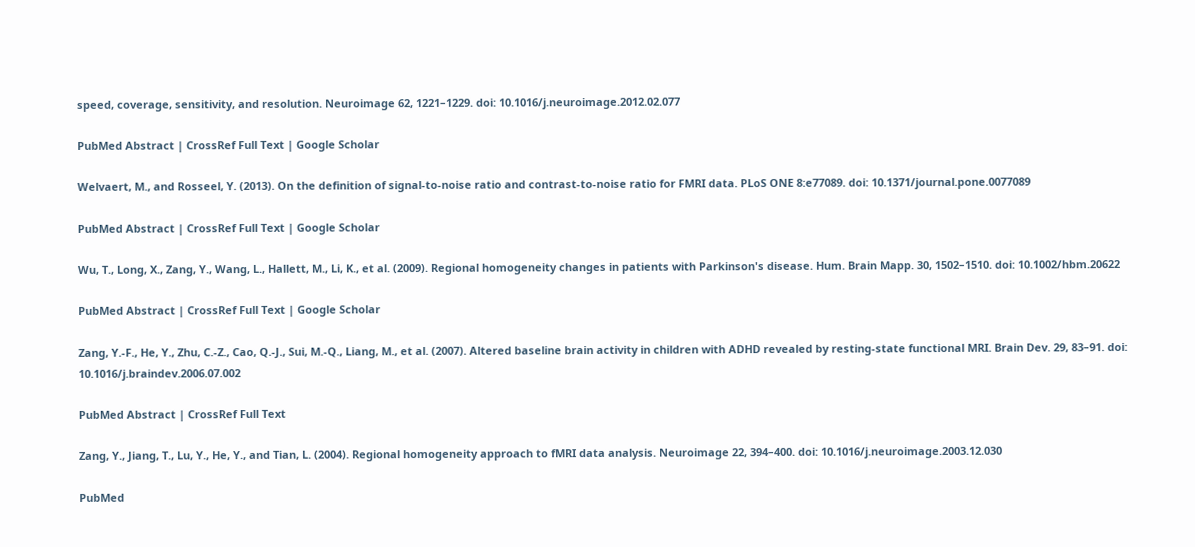speed, coverage, sensitivity, and resolution. Neuroimage 62, 1221–1229. doi: 10.1016/j.neuroimage.2012.02.077

PubMed Abstract | CrossRef Full Text | Google Scholar

Welvaert, M., and Rosseel, Y. (2013). On the definition of signal-to-noise ratio and contrast-to-noise ratio for FMRI data. PLoS ONE 8:e77089. doi: 10.1371/journal.pone.0077089

PubMed Abstract | CrossRef Full Text | Google Scholar

Wu, T., Long, X., Zang, Y., Wang, L., Hallett, M., Li, K., et al. (2009). Regional homogeneity changes in patients with Parkinson's disease. Hum. Brain Mapp. 30, 1502–1510. doi: 10.1002/hbm.20622

PubMed Abstract | CrossRef Full Text | Google Scholar

Zang, Y.-F., He, Y., Zhu, C.-Z., Cao, Q.-J., Sui, M.-Q., Liang, M., et al. (2007). Altered baseline brain activity in children with ADHD revealed by resting-state functional MRI. Brain Dev. 29, 83–91. doi: 10.1016/j.braindev.2006.07.002

PubMed Abstract | CrossRef Full Text

Zang, Y., Jiang, T., Lu, Y., He, Y., and Tian, L. (2004). Regional homogeneity approach to fMRI data analysis. Neuroimage 22, 394–400. doi: 10.1016/j.neuroimage.2003.12.030

PubMed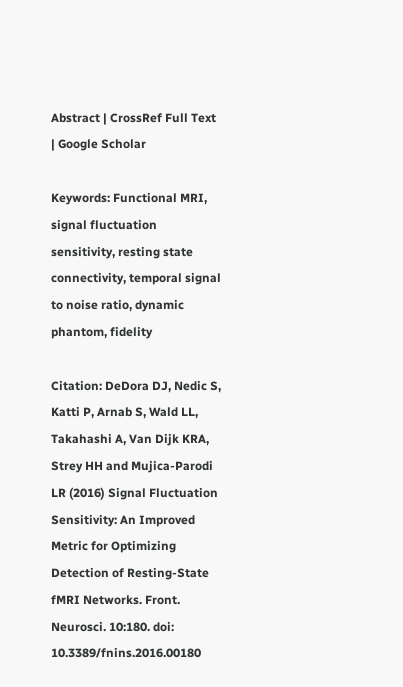Abstract | CrossRef Full Text | Google Scholar

Keywords: Functional MRI, signal fluctuation sensitivity, resting state connectivity, temporal signal to noise ratio, dynamic phantom, fidelity

Citation: DeDora DJ, Nedic S, Katti P, Arnab S, Wald LL, Takahashi A, Van Dijk KRA, Strey HH and Mujica-Parodi LR (2016) Signal Fluctuation Sensitivity: An Improved Metric for Optimizing Detection of Resting-State fMRI Networks. Front. Neurosci. 10:180. doi: 10.3389/fnins.2016.00180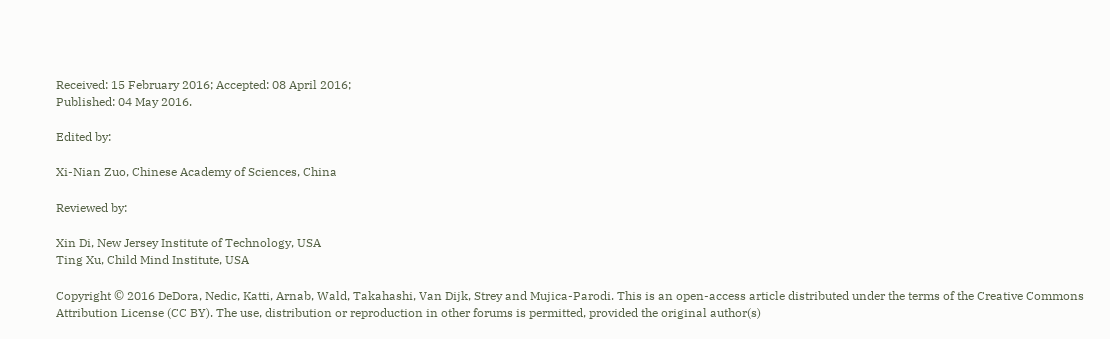Received: 15 February 2016; Accepted: 08 April 2016;
Published: 04 May 2016.

Edited by:

Xi-Nian Zuo, Chinese Academy of Sciences, China

Reviewed by:

Xin Di, New Jersey Institute of Technology, USA
Ting Xu, Child Mind Institute, USA

Copyright © 2016 DeDora, Nedic, Katti, Arnab, Wald, Takahashi, Van Dijk, Strey and Mujica-Parodi. This is an open-access article distributed under the terms of the Creative Commons Attribution License (CC BY). The use, distribution or reproduction in other forums is permitted, provided the original author(s)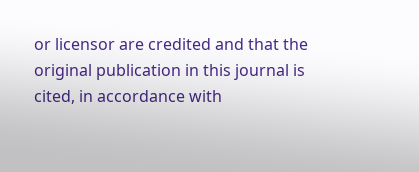or licensor are credited and that the original publication in this journal is cited, in accordance with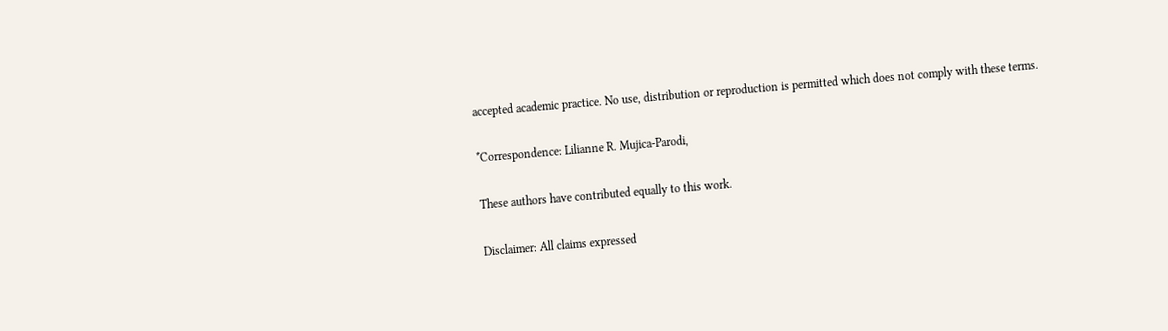accepted academic practice. No use, distribution or reproduction is permitted which does not comply with these terms.

*Correspondence: Lilianne R. Mujica-Parodi,

These authors have contributed equally to this work.

Disclaimer: All claims expressed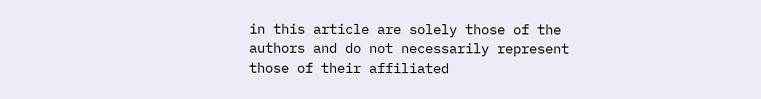in this article are solely those of the authors and do not necessarily represent those of their affiliated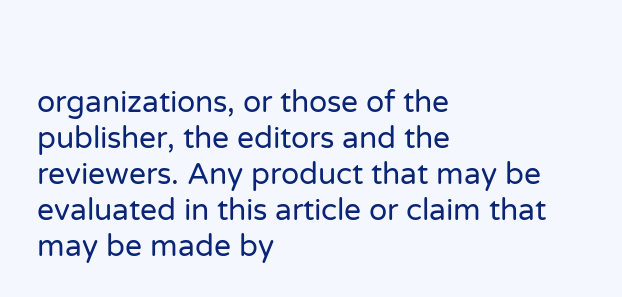organizations, or those of the publisher, the editors and the reviewers. Any product that may be evaluated in this article or claim that may be made by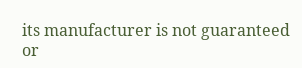its manufacturer is not guaranteed or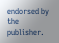endorsed by the publisher.